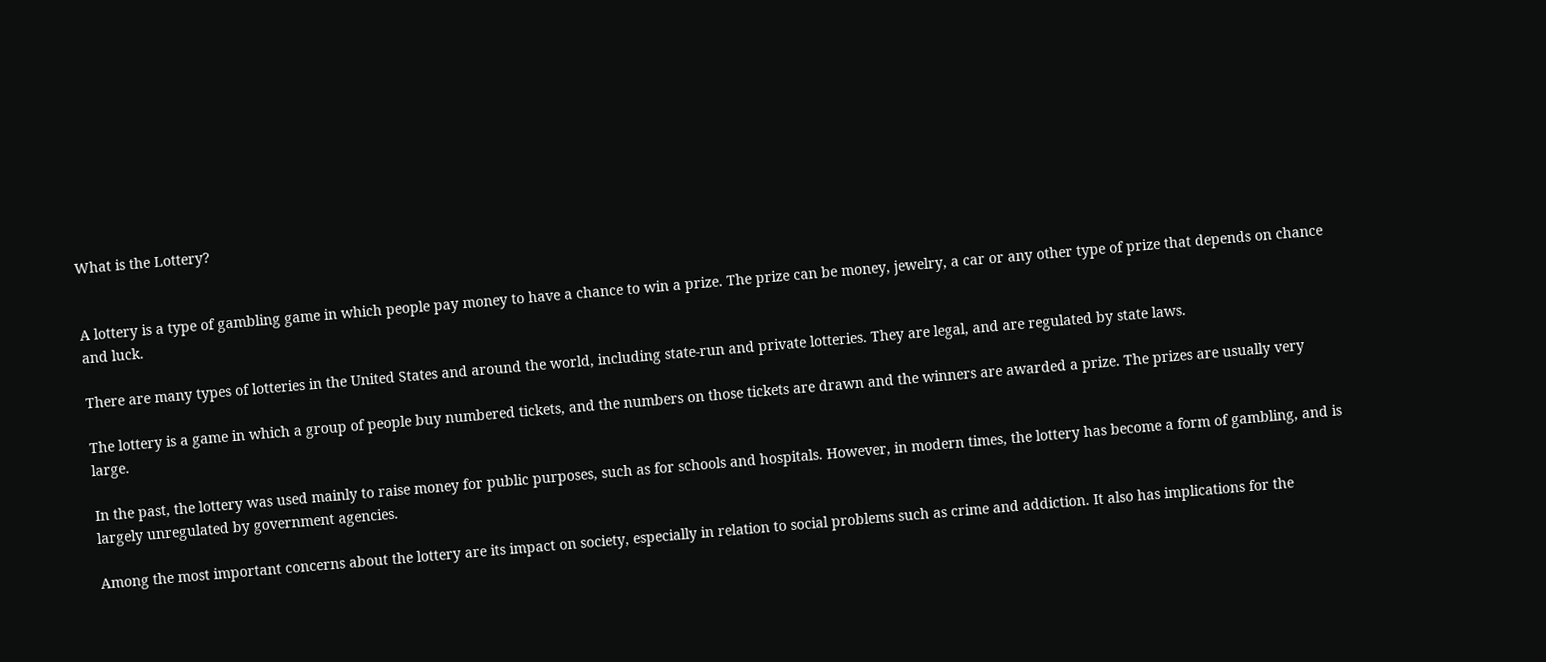What is the Lottery?


A lottery is a type of gambling game in which people pay money to have a chance to win a prize. The prize can be money, jewelry, a car or any other type of prize that depends on chance and luck.

There are many types of lotteries in the United States and around the world, including state-run and private lotteries. They are legal, and are regulated by state laws.

The lottery is a game in which a group of people buy numbered tickets, and the numbers on those tickets are drawn and the winners are awarded a prize. The prizes are usually very large.

In the past, the lottery was used mainly to raise money for public purposes, such as for schools and hospitals. However, in modern times, the lottery has become a form of gambling, and is largely unregulated by government agencies.

Among the most important concerns about the lottery are its impact on society, especially in relation to social problems such as crime and addiction. It also has implications for the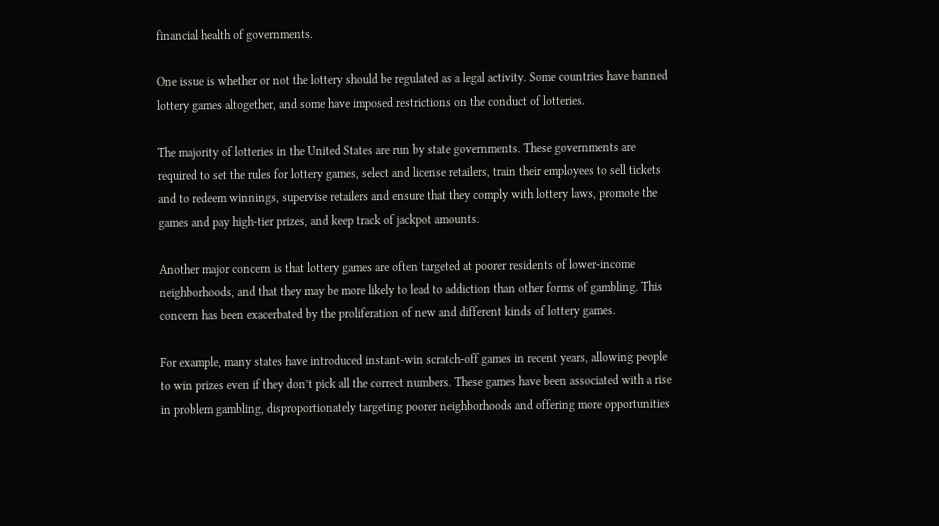financial health of governments.

One issue is whether or not the lottery should be regulated as a legal activity. Some countries have banned lottery games altogether, and some have imposed restrictions on the conduct of lotteries.

The majority of lotteries in the United States are run by state governments. These governments are required to set the rules for lottery games, select and license retailers, train their employees to sell tickets and to redeem winnings, supervise retailers and ensure that they comply with lottery laws, promote the games and pay high-tier prizes, and keep track of jackpot amounts.

Another major concern is that lottery games are often targeted at poorer residents of lower-income neighborhoods, and that they may be more likely to lead to addiction than other forms of gambling. This concern has been exacerbated by the proliferation of new and different kinds of lottery games.

For example, many states have introduced instant-win scratch-off games in recent years, allowing people to win prizes even if they don’t pick all the correct numbers. These games have been associated with a rise in problem gambling, disproportionately targeting poorer neighborhoods and offering more opportunities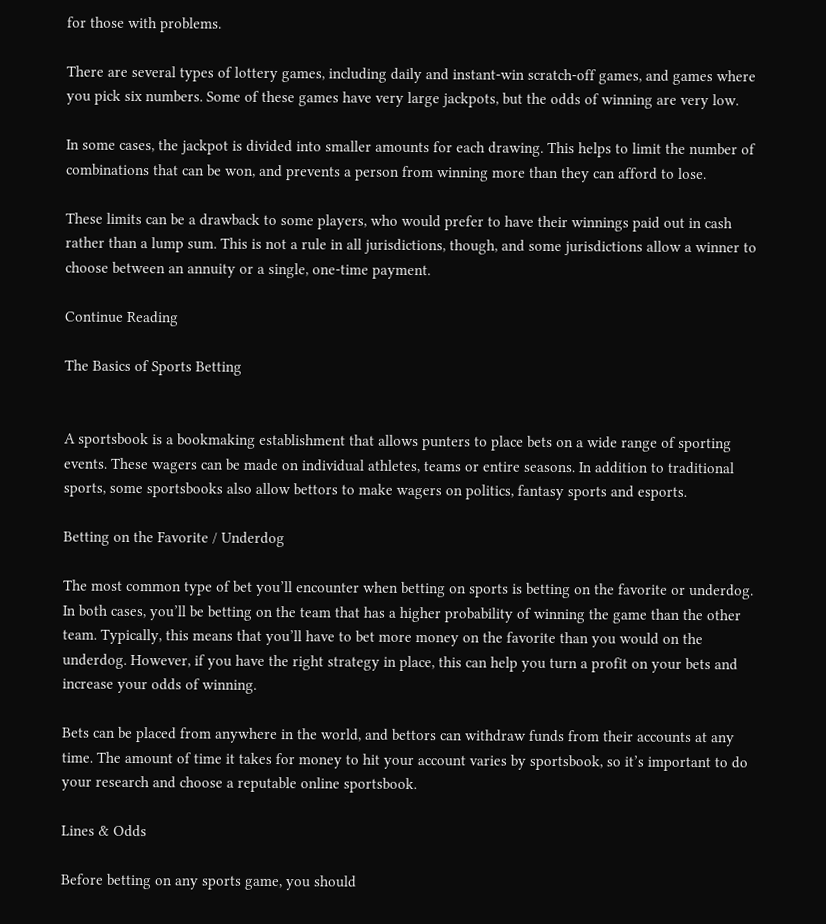for those with problems.

There are several types of lottery games, including daily and instant-win scratch-off games, and games where you pick six numbers. Some of these games have very large jackpots, but the odds of winning are very low.

In some cases, the jackpot is divided into smaller amounts for each drawing. This helps to limit the number of combinations that can be won, and prevents a person from winning more than they can afford to lose.

These limits can be a drawback to some players, who would prefer to have their winnings paid out in cash rather than a lump sum. This is not a rule in all jurisdictions, though, and some jurisdictions allow a winner to choose between an annuity or a single, one-time payment.

Continue Reading

The Basics of Sports Betting


A sportsbook is a bookmaking establishment that allows punters to place bets on a wide range of sporting events. These wagers can be made on individual athletes, teams or entire seasons. In addition to traditional sports, some sportsbooks also allow bettors to make wagers on politics, fantasy sports and esports.

Betting on the Favorite / Underdog

The most common type of bet you’ll encounter when betting on sports is betting on the favorite or underdog. In both cases, you’ll be betting on the team that has a higher probability of winning the game than the other team. Typically, this means that you’ll have to bet more money on the favorite than you would on the underdog. However, if you have the right strategy in place, this can help you turn a profit on your bets and increase your odds of winning.

Bets can be placed from anywhere in the world, and bettors can withdraw funds from their accounts at any time. The amount of time it takes for money to hit your account varies by sportsbook, so it’s important to do your research and choose a reputable online sportsbook.

Lines & Odds

Before betting on any sports game, you should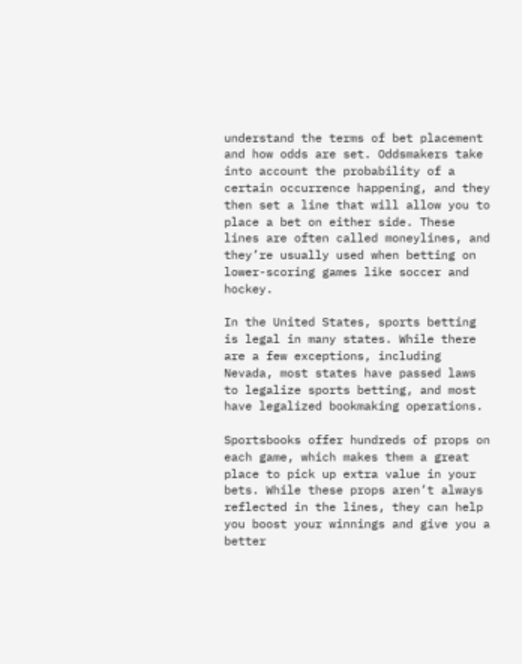understand the terms of bet placement and how odds are set. Oddsmakers take into account the probability of a certain occurrence happening, and they then set a line that will allow you to place a bet on either side. These lines are often called moneylines, and they’re usually used when betting on lower-scoring games like soccer and hockey.

In the United States, sports betting is legal in many states. While there are a few exceptions, including Nevada, most states have passed laws to legalize sports betting, and most have legalized bookmaking operations.

Sportsbooks offer hundreds of props on each game, which makes them a great place to pick up extra value in your bets. While these props aren’t always reflected in the lines, they can help you boost your winnings and give you a better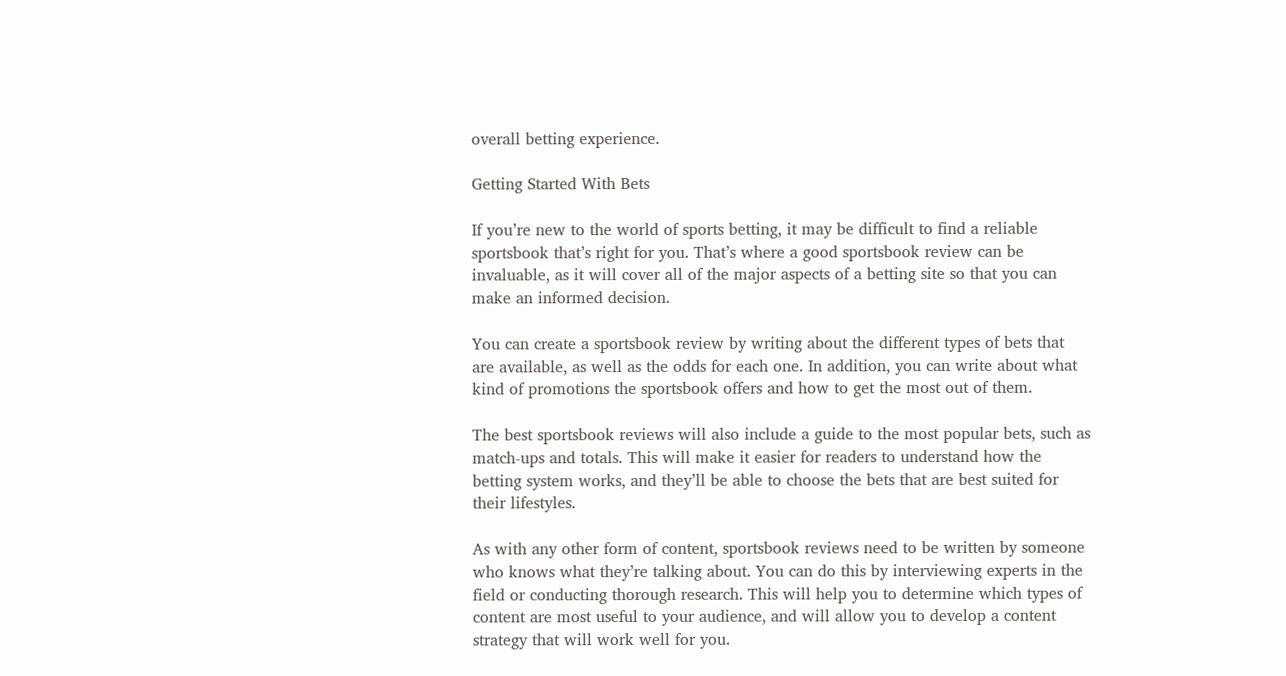overall betting experience.

Getting Started With Bets

If you’re new to the world of sports betting, it may be difficult to find a reliable sportsbook that’s right for you. That’s where a good sportsbook review can be invaluable, as it will cover all of the major aspects of a betting site so that you can make an informed decision.

You can create a sportsbook review by writing about the different types of bets that are available, as well as the odds for each one. In addition, you can write about what kind of promotions the sportsbook offers and how to get the most out of them.

The best sportsbook reviews will also include a guide to the most popular bets, such as match-ups and totals. This will make it easier for readers to understand how the betting system works, and they’ll be able to choose the bets that are best suited for their lifestyles.

As with any other form of content, sportsbook reviews need to be written by someone who knows what they’re talking about. You can do this by interviewing experts in the field or conducting thorough research. This will help you to determine which types of content are most useful to your audience, and will allow you to develop a content strategy that will work well for you.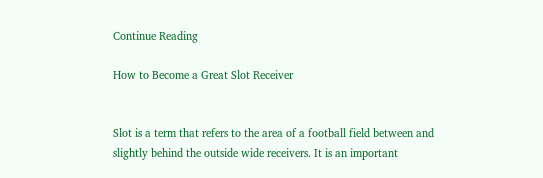Continue Reading

How to Become a Great Slot Receiver


Slot is a term that refers to the area of a football field between and slightly behind the outside wide receivers. It is an important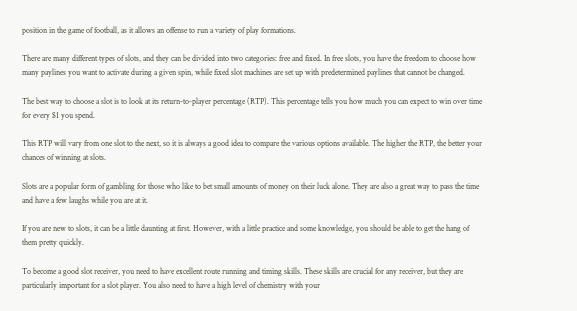position in the game of football, as it allows an offense to run a variety of play formations.

There are many different types of slots, and they can be divided into two categories: free and fixed. In free slots, you have the freedom to choose how many paylines you want to activate during a given spin, while fixed slot machines are set up with predetermined paylines that cannot be changed.

The best way to choose a slot is to look at its return-to-player percentage (RTP). This percentage tells you how much you can expect to win over time for every $1 you spend.

This RTP will vary from one slot to the next, so it is always a good idea to compare the various options available. The higher the RTP, the better your chances of winning at slots.

Slots are a popular form of gambling for those who like to bet small amounts of money on their luck alone. They are also a great way to pass the time and have a few laughs while you are at it.

If you are new to slots, it can be a little daunting at first. However, with a little practice and some knowledge, you should be able to get the hang of them pretty quickly.

To become a good slot receiver, you need to have excellent route running and timing skills. These skills are crucial for any receiver, but they are particularly important for a slot player. You also need to have a high level of chemistry with your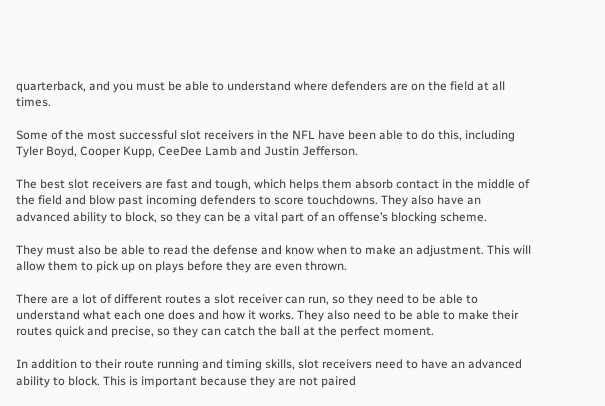quarterback, and you must be able to understand where defenders are on the field at all times.

Some of the most successful slot receivers in the NFL have been able to do this, including Tyler Boyd, Cooper Kupp, CeeDee Lamb and Justin Jefferson.

The best slot receivers are fast and tough, which helps them absorb contact in the middle of the field and blow past incoming defenders to score touchdowns. They also have an advanced ability to block, so they can be a vital part of an offense’s blocking scheme.

They must also be able to read the defense and know when to make an adjustment. This will allow them to pick up on plays before they are even thrown.

There are a lot of different routes a slot receiver can run, so they need to be able to understand what each one does and how it works. They also need to be able to make their routes quick and precise, so they can catch the ball at the perfect moment.

In addition to their route running and timing skills, slot receivers need to have an advanced ability to block. This is important because they are not paired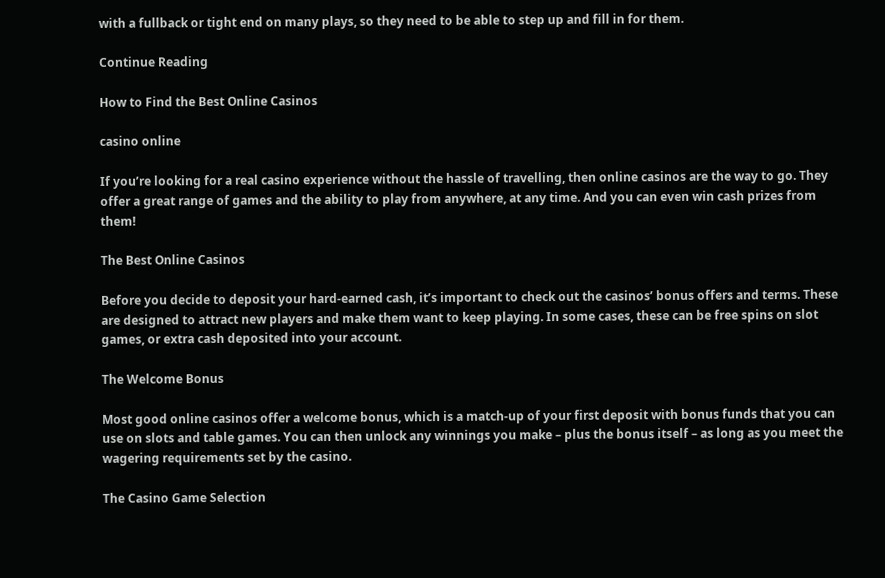with a fullback or tight end on many plays, so they need to be able to step up and fill in for them.

Continue Reading

How to Find the Best Online Casinos

casino online

If you’re looking for a real casino experience without the hassle of travelling, then online casinos are the way to go. They offer a great range of games and the ability to play from anywhere, at any time. And you can even win cash prizes from them!

The Best Online Casinos

Before you decide to deposit your hard-earned cash, it’s important to check out the casinos’ bonus offers and terms. These are designed to attract new players and make them want to keep playing. In some cases, these can be free spins on slot games, or extra cash deposited into your account.

The Welcome Bonus

Most good online casinos offer a welcome bonus, which is a match-up of your first deposit with bonus funds that you can use on slots and table games. You can then unlock any winnings you make – plus the bonus itself – as long as you meet the wagering requirements set by the casino.

The Casino Game Selection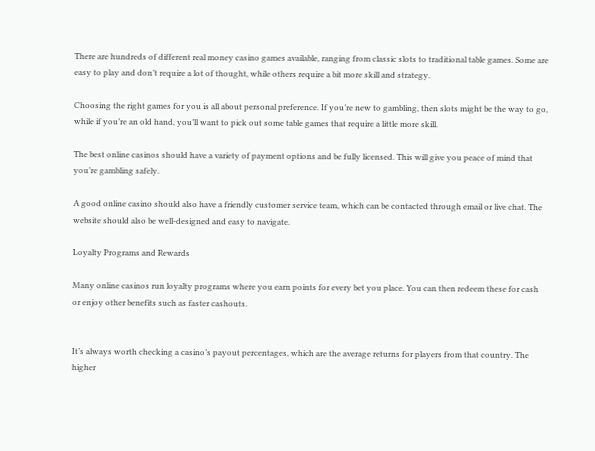There are hundreds of different real money casino games available, ranging from classic slots to traditional table games. Some are easy to play and don’t require a lot of thought, while others require a bit more skill and strategy.

Choosing the right games for you is all about personal preference. If you’re new to gambling, then slots might be the way to go, while if you’re an old hand, you’ll want to pick out some table games that require a little more skill.

The best online casinos should have a variety of payment options and be fully licensed. This will give you peace of mind that you’re gambling safely.

A good online casino should also have a friendly customer service team, which can be contacted through email or live chat. The website should also be well-designed and easy to navigate.

Loyalty Programs and Rewards

Many online casinos run loyalty programs where you earn points for every bet you place. You can then redeem these for cash or enjoy other benefits such as faster cashouts.


It’s always worth checking a casino’s payout percentages, which are the average returns for players from that country. The higher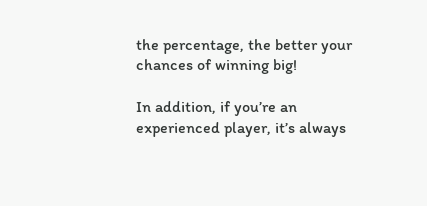the percentage, the better your chances of winning big!

In addition, if you’re an experienced player, it’s always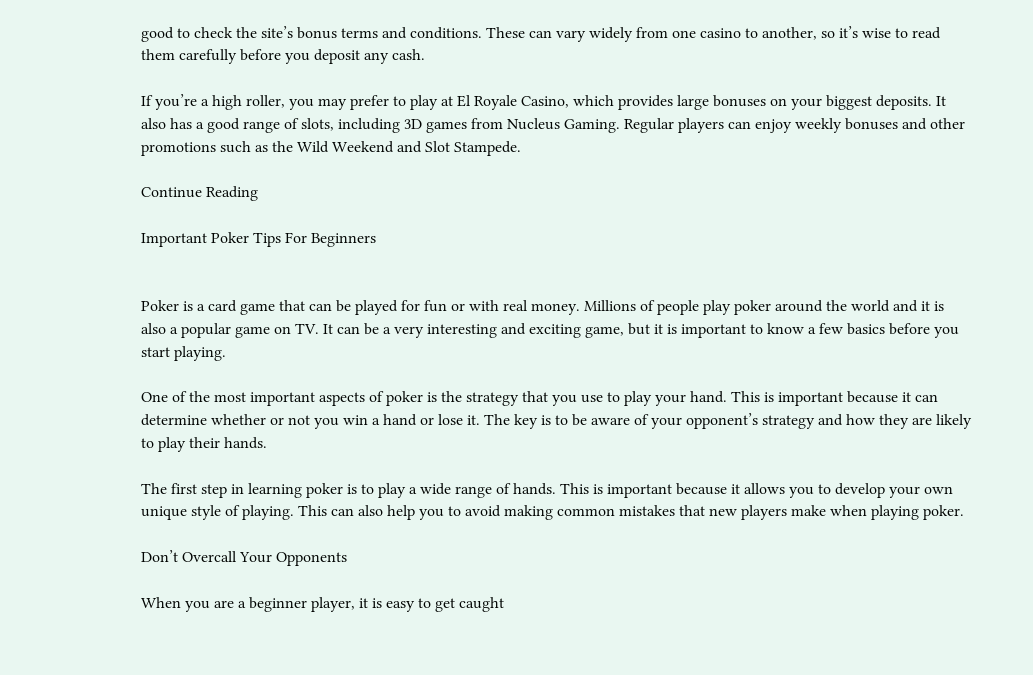good to check the site’s bonus terms and conditions. These can vary widely from one casino to another, so it’s wise to read them carefully before you deposit any cash.

If you’re a high roller, you may prefer to play at El Royale Casino, which provides large bonuses on your biggest deposits. It also has a good range of slots, including 3D games from Nucleus Gaming. Regular players can enjoy weekly bonuses and other promotions such as the Wild Weekend and Slot Stampede.

Continue Reading

Important Poker Tips For Beginners


Poker is a card game that can be played for fun or with real money. Millions of people play poker around the world and it is also a popular game on TV. It can be a very interesting and exciting game, but it is important to know a few basics before you start playing.

One of the most important aspects of poker is the strategy that you use to play your hand. This is important because it can determine whether or not you win a hand or lose it. The key is to be aware of your opponent’s strategy and how they are likely to play their hands.

The first step in learning poker is to play a wide range of hands. This is important because it allows you to develop your own unique style of playing. This can also help you to avoid making common mistakes that new players make when playing poker.

Don’t Overcall Your Opponents

When you are a beginner player, it is easy to get caught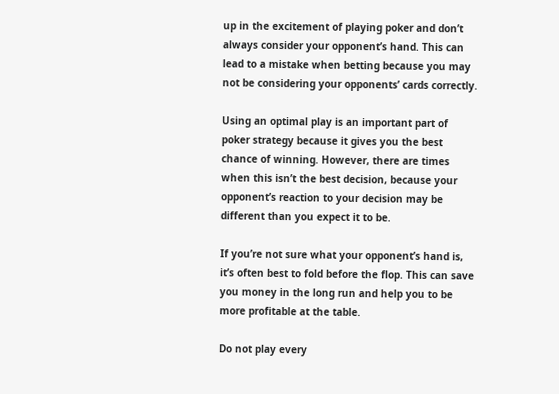up in the excitement of playing poker and don’t always consider your opponent’s hand. This can lead to a mistake when betting because you may not be considering your opponents’ cards correctly.

Using an optimal play is an important part of poker strategy because it gives you the best chance of winning. However, there are times when this isn’t the best decision, because your opponent’s reaction to your decision may be different than you expect it to be.

If you’re not sure what your opponent’s hand is, it’s often best to fold before the flop. This can save you money in the long run and help you to be more profitable at the table.

Do not play every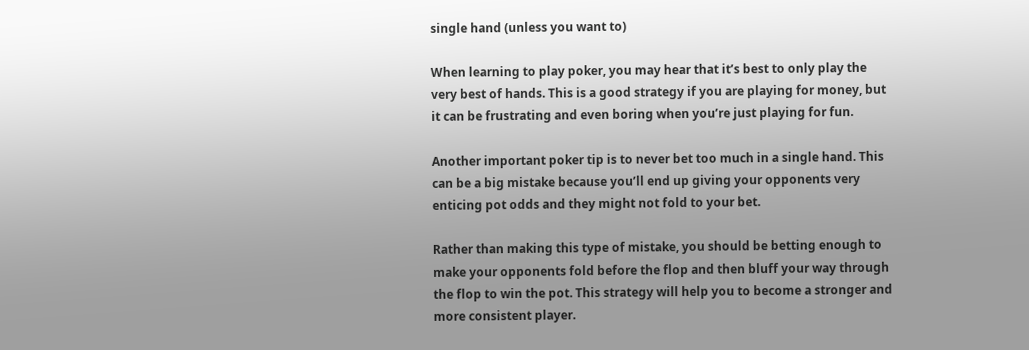single hand (unless you want to)

When learning to play poker, you may hear that it’s best to only play the very best of hands. This is a good strategy if you are playing for money, but it can be frustrating and even boring when you’re just playing for fun.

Another important poker tip is to never bet too much in a single hand. This can be a big mistake because you’ll end up giving your opponents very enticing pot odds and they might not fold to your bet.

Rather than making this type of mistake, you should be betting enough to make your opponents fold before the flop and then bluff your way through the flop to win the pot. This strategy will help you to become a stronger and more consistent player.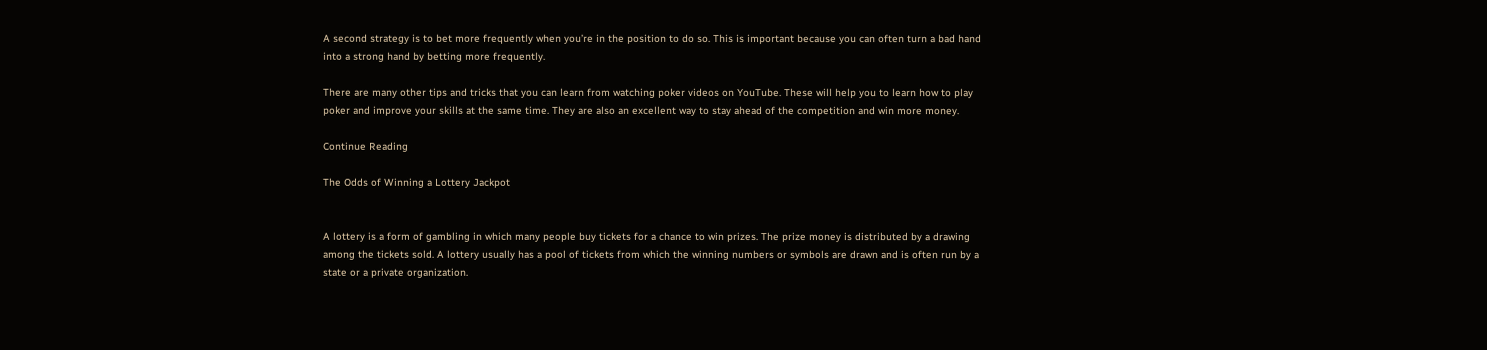A second strategy is to bet more frequently when you’re in the position to do so. This is important because you can often turn a bad hand into a strong hand by betting more frequently.

There are many other tips and tricks that you can learn from watching poker videos on YouTube. These will help you to learn how to play poker and improve your skills at the same time. They are also an excellent way to stay ahead of the competition and win more money.

Continue Reading

The Odds of Winning a Lottery Jackpot


A lottery is a form of gambling in which many people buy tickets for a chance to win prizes. The prize money is distributed by a drawing among the tickets sold. A lottery usually has a pool of tickets from which the winning numbers or symbols are drawn and is often run by a state or a private organization.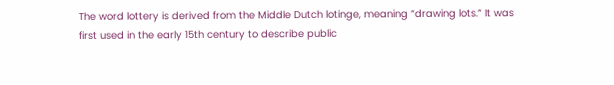The word lottery is derived from the Middle Dutch lotinge, meaning “drawing lots.” It was first used in the early 15th century to describe public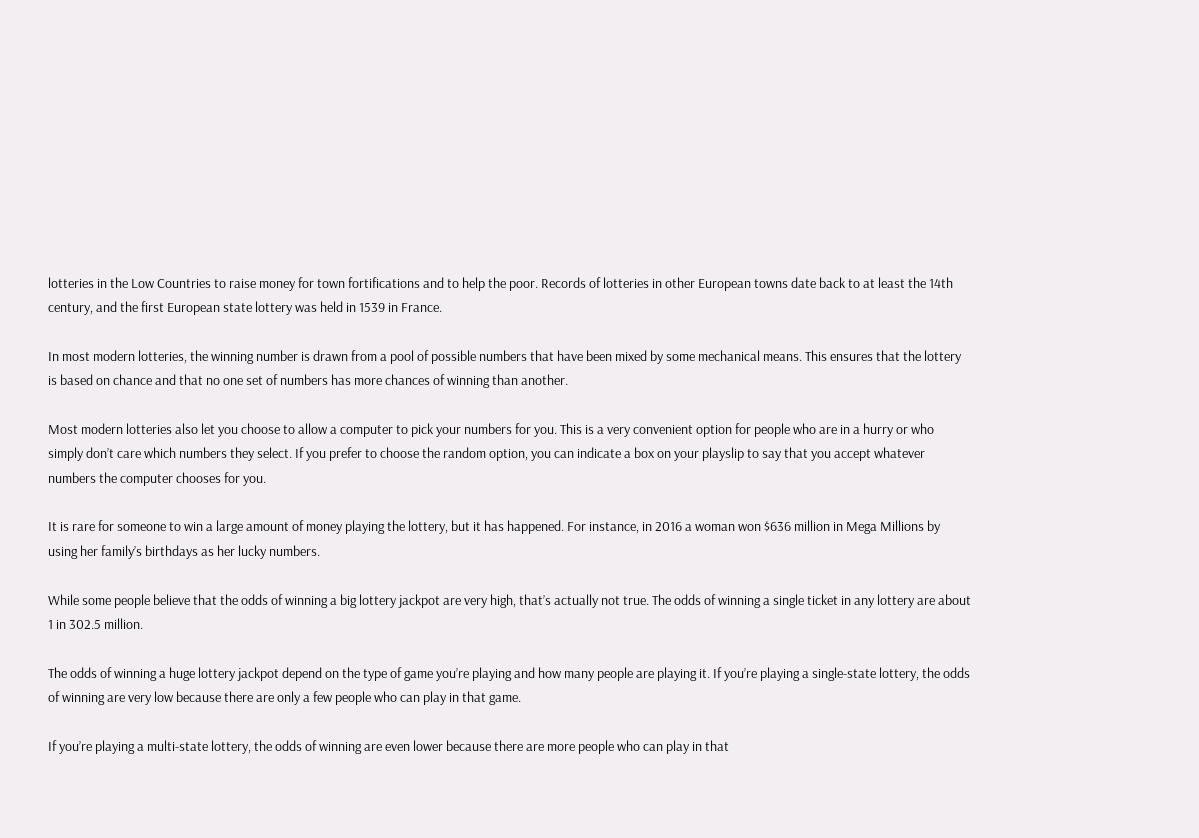lotteries in the Low Countries to raise money for town fortifications and to help the poor. Records of lotteries in other European towns date back to at least the 14th century, and the first European state lottery was held in 1539 in France.

In most modern lotteries, the winning number is drawn from a pool of possible numbers that have been mixed by some mechanical means. This ensures that the lottery is based on chance and that no one set of numbers has more chances of winning than another.

Most modern lotteries also let you choose to allow a computer to pick your numbers for you. This is a very convenient option for people who are in a hurry or who simply don’t care which numbers they select. If you prefer to choose the random option, you can indicate a box on your playslip to say that you accept whatever numbers the computer chooses for you.

It is rare for someone to win a large amount of money playing the lottery, but it has happened. For instance, in 2016 a woman won $636 million in Mega Millions by using her family’s birthdays as her lucky numbers.

While some people believe that the odds of winning a big lottery jackpot are very high, that’s actually not true. The odds of winning a single ticket in any lottery are about 1 in 302.5 million.

The odds of winning a huge lottery jackpot depend on the type of game you’re playing and how many people are playing it. If you’re playing a single-state lottery, the odds of winning are very low because there are only a few people who can play in that game.

If you’re playing a multi-state lottery, the odds of winning are even lower because there are more people who can play in that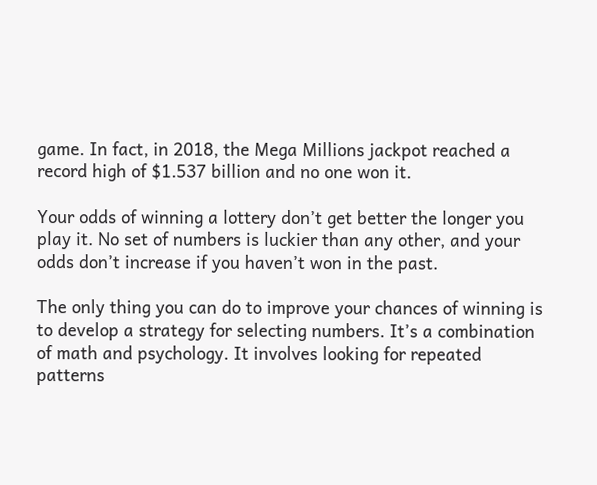game. In fact, in 2018, the Mega Millions jackpot reached a record high of $1.537 billion and no one won it.

Your odds of winning a lottery don’t get better the longer you play it. No set of numbers is luckier than any other, and your odds don’t increase if you haven’t won in the past.

The only thing you can do to improve your chances of winning is to develop a strategy for selecting numbers. It’s a combination of math and psychology. It involves looking for repeated patterns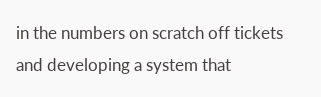in the numbers on scratch off tickets and developing a system that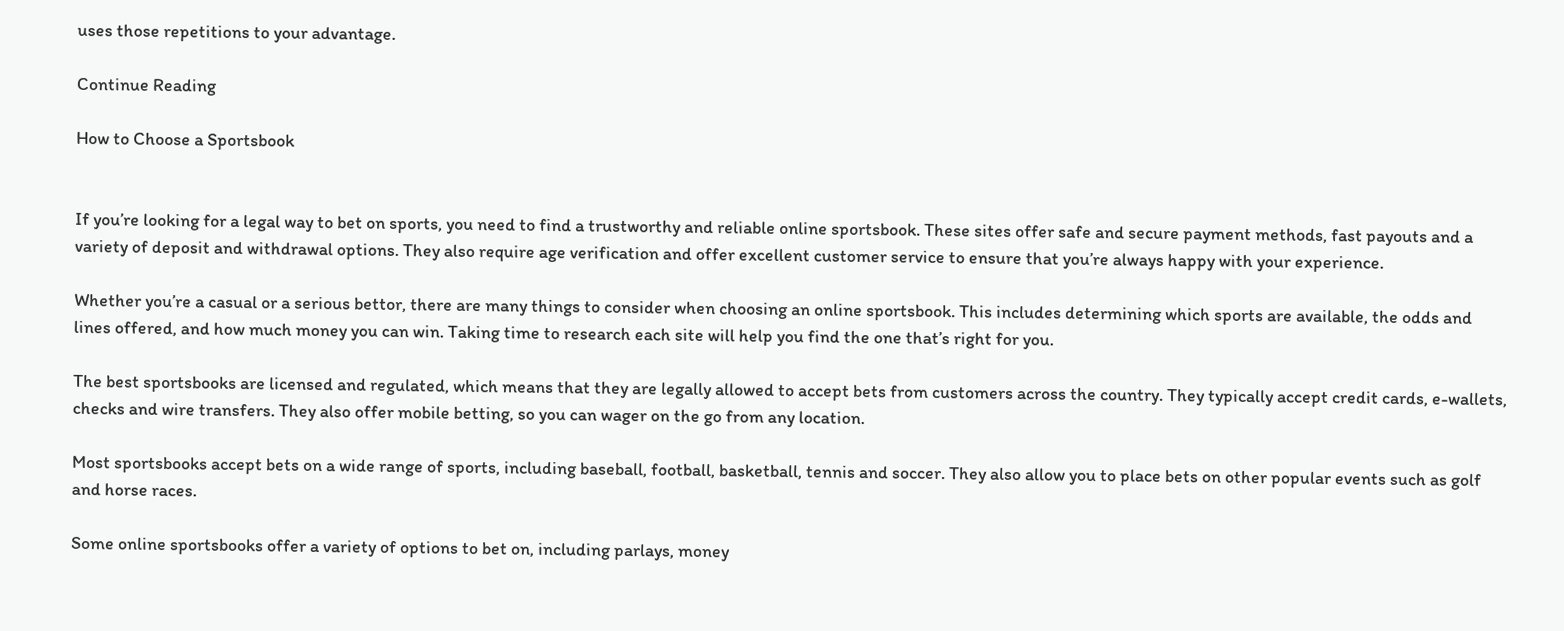uses those repetitions to your advantage.

Continue Reading

How to Choose a Sportsbook


If you’re looking for a legal way to bet on sports, you need to find a trustworthy and reliable online sportsbook. These sites offer safe and secure payment methods, fast payouts and a variety of deposit and withdrawal options. They also require age verification and offer excellent customer service to ensure that you’re always happy with your experience.

Whether you’re a casual or a serious bettor, there are many things to consider when choosing an online sportsbook. This includes determining which sports are available, the odds and lines offered, and how much money you can win. Taking time to research each site will help you find the one that’s right for you.

The best sportsbooks are licensed and regulated, which means that they are legally allowed to accept bets from customers across the country. They typically accept credit cards, e-wallets, checks and wire transfers. They also offer mobile betting, so you can wager on the go from any location.

Most sportsbooks accept bets on a wide range of sports, including baseball, football, basketball, tennis and soccer. They also allow you to place bets on other popular events such as golf and horse races.

Some online sportsbooks offer a variety of options to bet on, including parlays, money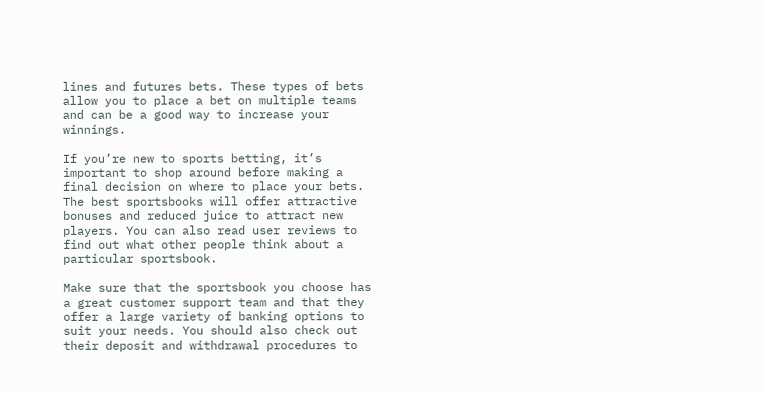lines and futures bets. These types of bets allow you to place a bet on multiple teams and can be a good way to increase your winnings.

If you’re new to sports betting, it’s important to shop around before making a final decision on where to place your bets. The best sportsbooks will offer attractive bonuses and reduced juice to attract new players. You can also read user reviews to find out what other people think about a particular sportsbook.

Make sure that the sportsbook you choose has a great customer support team and that they offer a large variety of banking options to suit your needs. You should also check out their deposit and withdrawal procedures to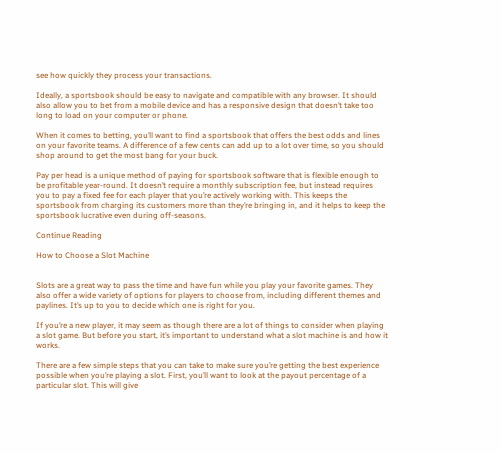see how quickly they process your transactions.

Ideally, a sportsbook should be easy to navigate and compatible with any browser. It should also allow you to bet from a mobile device and has a responsive design that doesn’t take too long to load on your computer or phone.

When it comes to betting, you’ll want to find a sportsbook that offers the best odds and lines on your favorite teams. A difference of a few cents can add up to a lot over time, so you should shop around to get the most bang for your buck.

Pay per head is a unique method of paying for sportsbook software that is flexible enough to be profitable year-round. It doesn’t require a monthly subscription fee, but instead requires you to pay a fixed fee for each player that you’re actively working with. This keeps the sportsbook from charging its customers more than they’re bringing in, and it helps to keep the sportsbook lucrative even during off-seasons.

Continue Reading

How to Choose a Slot Machine


Slots are a great way to pass the time and have fun while you play your favorite games. They also offer a wide variety of options for players to choose from, including different themes and paylines. It’s up to you to decide which one is right for you.

If you’re a new player, it may seem as though there are a lot of things to consider when playing a slot game. But before you start, it’s important to understand what a slot machine is and how it works.

There are a few simple steps that you can take to make sure you’re getting the best experience possible when you’re playing a slot. First, you’ll want to look at the payout percentage of a particular slot. This will give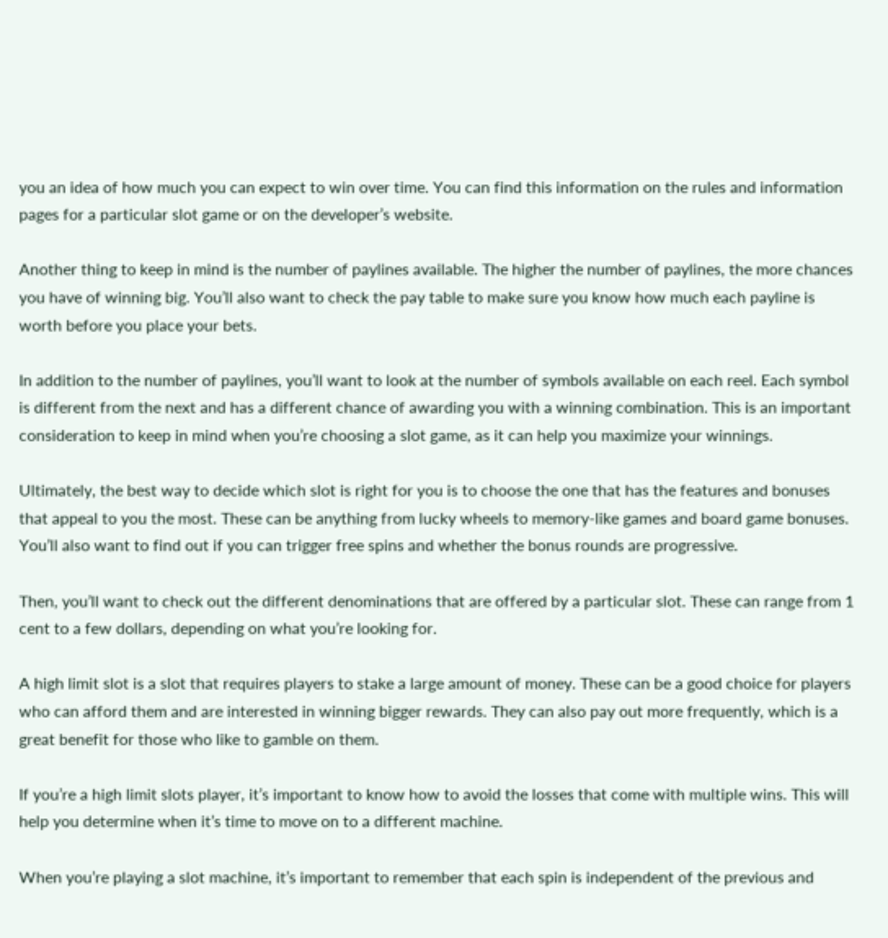you an idea of how much you can expect to win over time. You can find this information on the rules and information pages for a particular slot game or on the developer’s website.

Another thing to keep in mind is the number of paylines available. The higher the number of paylines, the more chances you have of winning big. You’ll also want to check the pay table to make sure you know how much each payline is worth before you place your bets.

In addition to the number of paylines, you’ll want to look at the number of symbols available on each reel. Each symbol is different from the next and has a different chance of awarding you with a winning combination. This is an important consideration to keep in mind when you’re choosing a slot game, as it can help you maximize your winnings.

Ultimately, the best way to decide which slot is right for you is to choose the one that has the features and bonuses that appeal to you the most. These can be anything from lucky wheels to memory-like games and board game bonuses. You’ll also want to find out if you can trigger free spins and whether the bonus rounds are progressive.

Then, you’ll want to check out the different denominations that are offered by a particular slot. These can range from 1 cent to a few dollars, depending on what you’re looking for.

A high limit slot is a slot that requires players to stake a large amount of money. These can be a good choice for players who can afford them and are interested in winning bigger rewards. They can also pay out more frequently, which is a great benefit for those who like to gamble on them.

If you’re a high limit slots player, it’s important to know how to avoid the losses that come with multiple wins. This will help you determine when it’s time to move on to a different machine.

When you’re playing a slot machine, it’s important to remember that each spin is independent of the previous and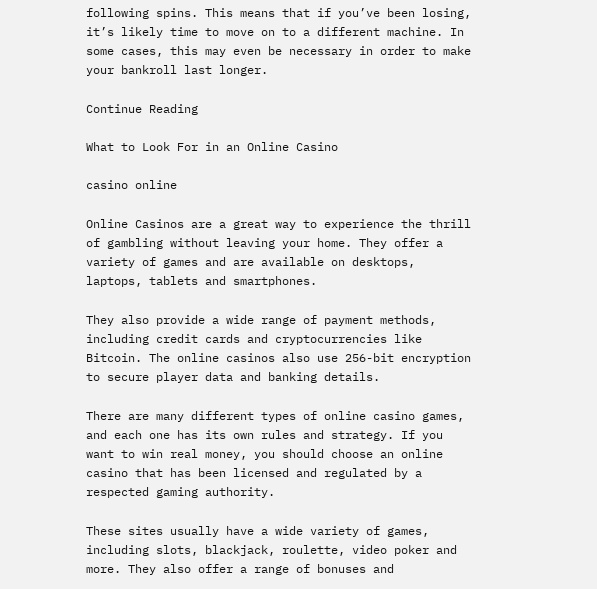following spins. This means that if you’ve been losing, it’s likely time to move on to a different machine. In some cases, this may even be necessary in order to make your bankroll last longer.

Continue Reading

What to Look For in an Online Casino

casino online

Online Casinos are a great way to experience the thrill of gambling without leaving your home. They offer a variety of games and are available on desktops, laptops, tablets and smartphones.

They also provide a wide range of payment methods, including credit cards and cryptocurrencies like Bitcoin. The online casinos also use 256-bit encryption to secure player data and banking details.

There are many different types of online casino games, and each one has its own rules and strategy. If you want to win real money, you should choose an online casino that has been licensed and regulated by a respected gaming authority.

These sites usually have a wide variety of games, including slots, blackjack, roulette, video poker and more. They also offer a range of bonuses and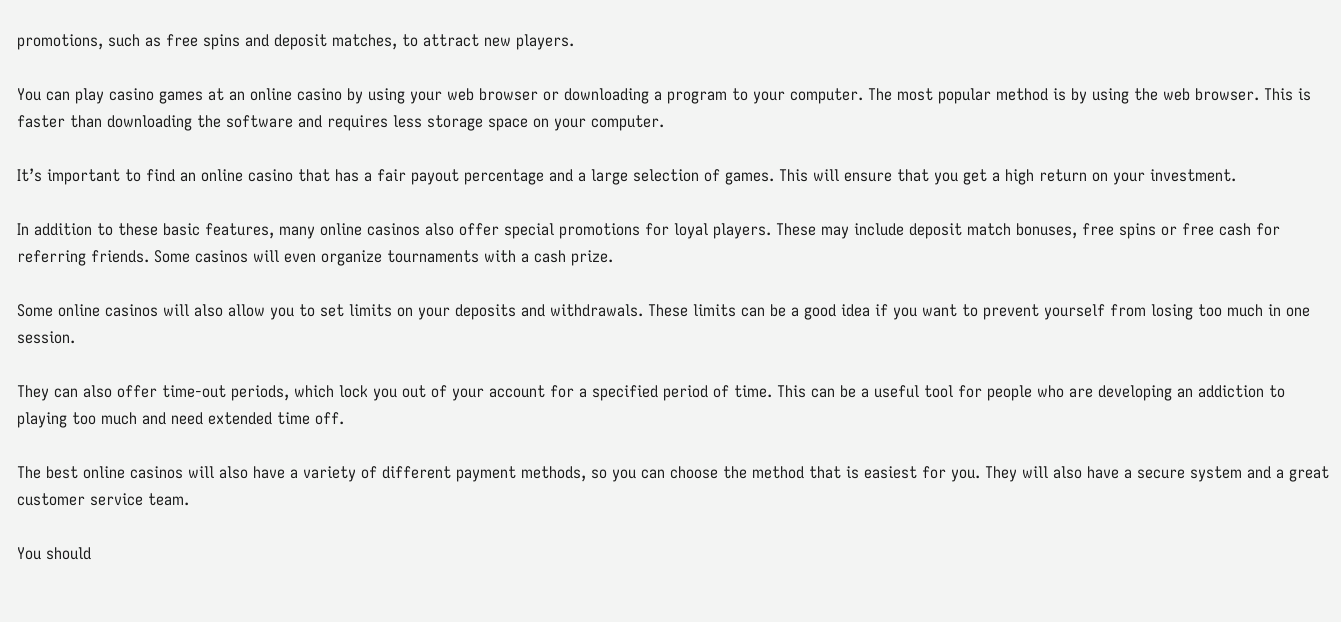promotions, such as free spins and deposit matches, to attract new players.

You can play casino games at an online casino by using your web browser or downloading a program to your computer. The most popular method is by using the web browser. This is faster than downloading the software and requires less storage space on your computer.

It’s important to find an online casino that has a fair payout percentage and a large selection of games. This will ensure that you get a high return on your investment.

In addition to these basic features, many online casinos also offer special promotions for loyal players. These may include deposit match bonuses, free spins or free cash for referring friends. Some casinos will even organize tournaments with a cash prize.

Some online casinos will also allow you to set limits on your deposits and withdrawals. These limits can be a good idea if you want to prevent yourself from losing too much in one session.

They can also offer time-out periods, which lock you out of your account for a specified period of time. This can be a useful tool for people who are developing an addiction to playing too much and need extended time off.

The best online casinos will also have a variety of different payment methods, so you can choose the method that is easiest for you. They will also have a secure system and a great customer service team.

You should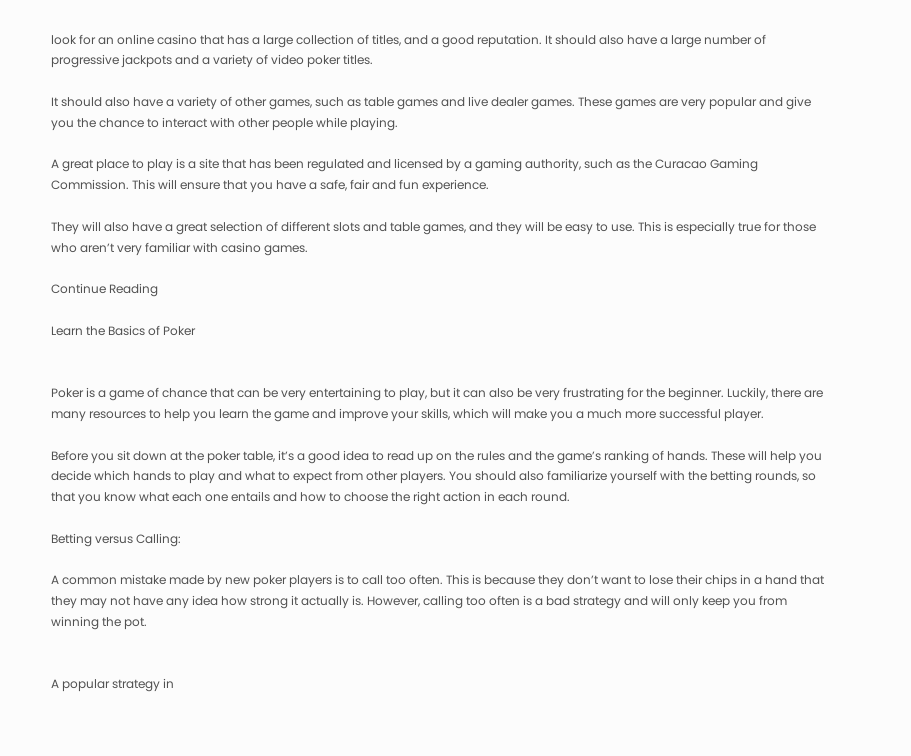look for an online casino that has a large collection of titles, and a good reputation. It should also have a large number of progressive jackpots and a variety of video poker titles.

It should also have a variety of other games, such as table games and live dealer games. These games are very popular and give you the chance to interact with other people while playing.

A great place to play is a site that has been regulated and licensed by a gaming authority, such as the Curacao Gaming Commission. This will ensure that you have a safe, fair and fun experience.

They will also have a great selection of different slots and table games, and they will be easy to use. This is especially true for those who aren’t very familiar with casino games.

Continue Reading

Learn the Basics of Poker


Poker is a game of chance that can be very entertaining to play, but it can also be very frustrating for the beginner. Luckily, there are many resources to help you learn the game and improve your skills, which will make you a much more successful player.

Before you sit down at the poker table, it’s a good idea to read up on the rules and the game’s ranking of hands. These will help you decide which hands to play and what to expect from other players. You should also familiarize yourself with the betting rounds, so that you know what each one entails and how to choose the right action in each round.

Betting versus Calling:

A common mistake made by new poker players is to call too often. This is because they don’t want to lose their chips in a hand that they may not have any idea how strong it actually is. However, calling too often is a bad strategy and will only keep you from winning the pot.


A popular strategy in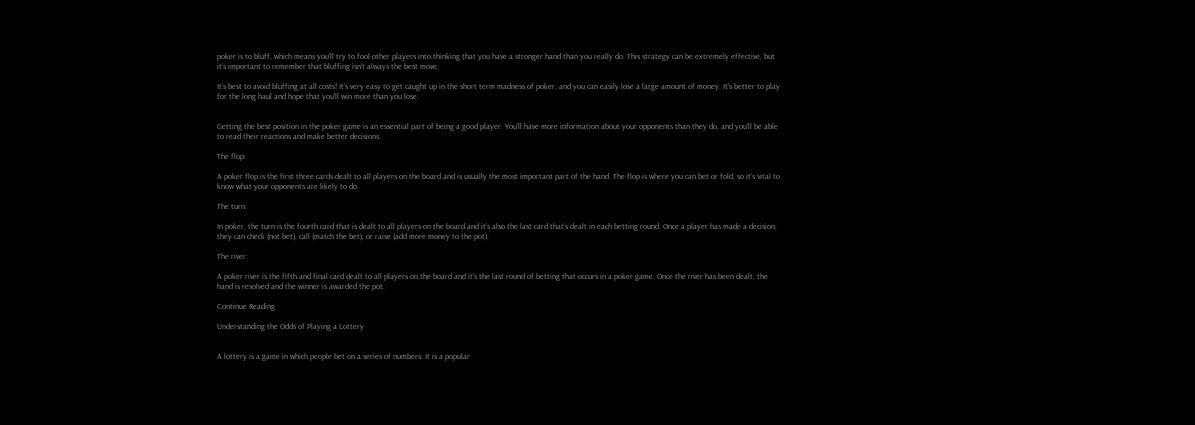poker is to bluff, which means you’ll try to fool other players into thinking that you have a stronger hand than you really do. This strategy can be extremely effective, but it’s important to remember that bluffing isn’t always the best move.

It’s best to avoid bluffing at all costs! It’s very easy to get caught up in the short term madness of poker, and you can easily lose a large amount of money. It’s better to play for the long haul and hope that you’ll win more than you lose.


Getting the best position in the poker game is an essential part of being a good player. You’ll have more information about your opponents than they do, and you’ll be able to read their reactions and make better decisions.

The flop:

A poker flop is the first three cards dealt to all players on the board and is usually the most important part of the hand. The flop is where you can bet or fold, so it’s vital to know what your opponents are likely to do.

The turn:

In poker, the turn is the fourth card that is dealt to all players on the board and it’s also the last card that’s dealt in each betting round. Once a player has made a decision, they can check (not bet), call (match the bet), or raise (add more money to the pot).

The river:

A poker river is the fifth and final card dealt to all players on the board and it’s the last round of betting that occurs in a poker game. Once the river has been dealt, the hand is resolved and the winner is awarded the pot.

Continue Reading

Understanding the Odds of Playing a Lottery


A lottery is a game in which people bet on a series of numbers. It is a popular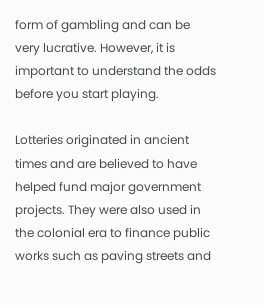form of gambling and can be very lucrative. However, it is important to understand the odds before you start playing.

Lotteries originated in ancient times and are believed to have helped fund major government projects. They were also used in the colonial era to finance public works such as paving streets and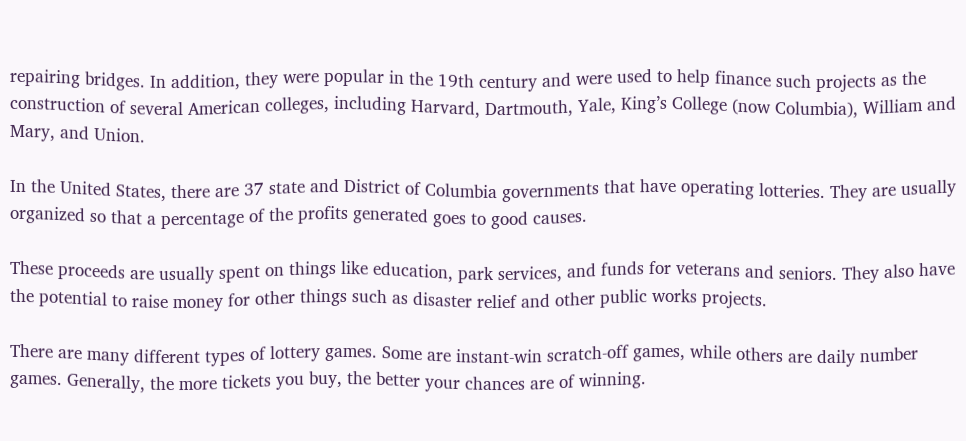repairing bridges. In addition, they were popular in the 19th century and were used to help finance such projects as the construction of several American colleges, including Harvard, Dartmouth, Yale, King’s College (now Columbia), William and Mary, and Union.

In the United States, there are 37 state and District of Columbia governments that have operating lotteries. They are usually organized so that a percentage of the profits generated goes to good causes.

These proceeds are usually spent on things like education, park services, and funds for veterans and seniors. They also have the potential to raise money for other things such as disaster relief and other public works projects.

There are many different types of lottery games. Some are instant-win scratch-off games, while others are daily number games. Generally, the more tickets you buy, the better your chances are of winning.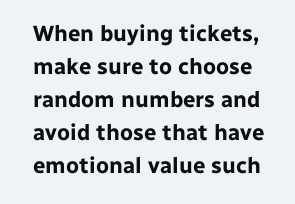When buying tickets, make sure to choose random numbers and avoid those that have emotional value such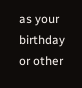as your birthday or other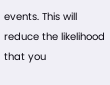events. This will reduce the likelihood that you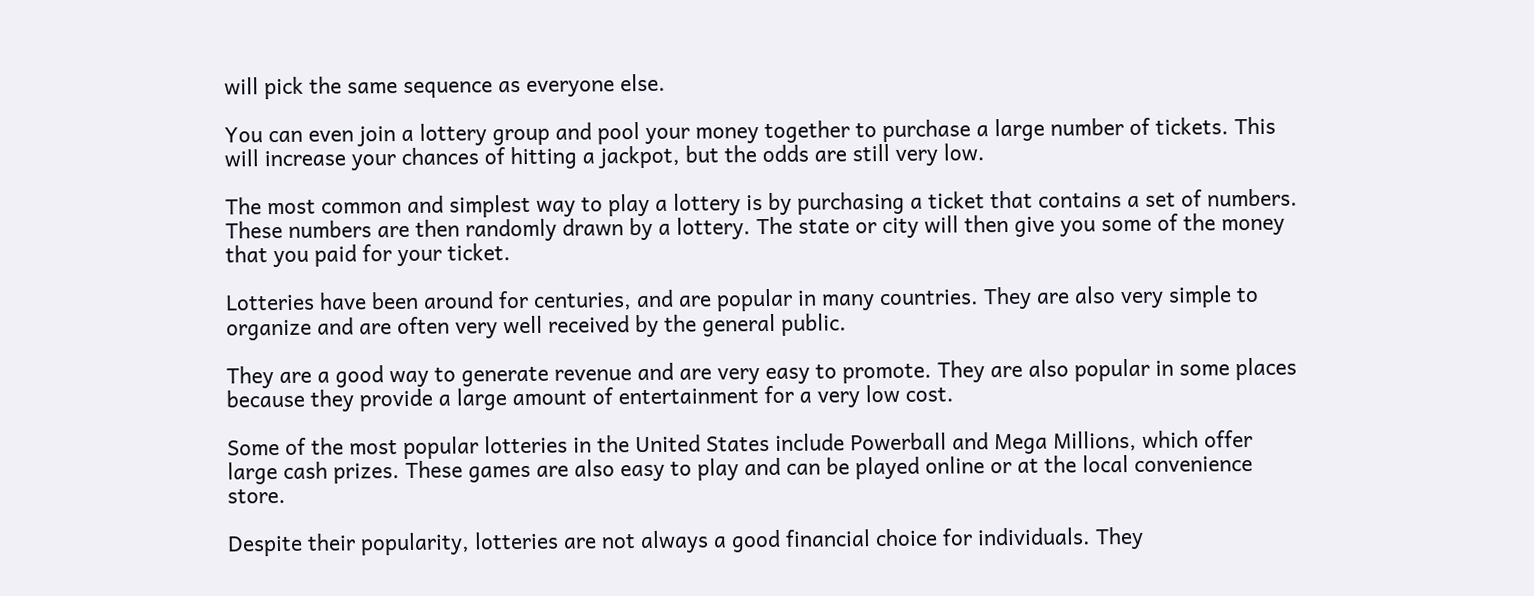will pick the same sequence as everyone else.

You can even join a lottery group and pool your money together to purchase a large number of tickets. This will increase your chances of hitting a jackpot, but the odds are still very low.

The most common and simplest way to play a lottery is by purchasing a ticket that contains a set of numbers. These numbers are then randomly drawn by a lottery. The state or city will then give you some of the money that you paid for your ticket.

Lotteries have been around for centuries, and are popular in many countries. They are also very simple to organize and are often very well received by the general public.

They are a good way to generate revenue and are very easy to promote. They are also popular in some places because they provide a large amount of entertainment for a very low cost.

Some of the most popular lotteries in the United States include Powerball and Mega Millions, which offer large cash prizes. These games are also easy to play and can be played online or at the local convenience store.

Despite their popularity, lotteries are not always a good financial choice for individuals. They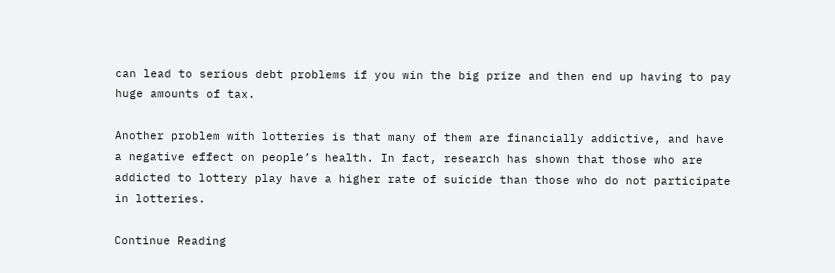can lead to serious debt problems if you win the big prize and then end up having to pay huge amounts of tax.

Another problem with lotteries is that many of them are financially addictive, and have a negative effect on people’s health. In fact, research has shown that those who are addicted to lottery play have a higher rate of suicide than those who do not participate in lotteries.

Continue Reading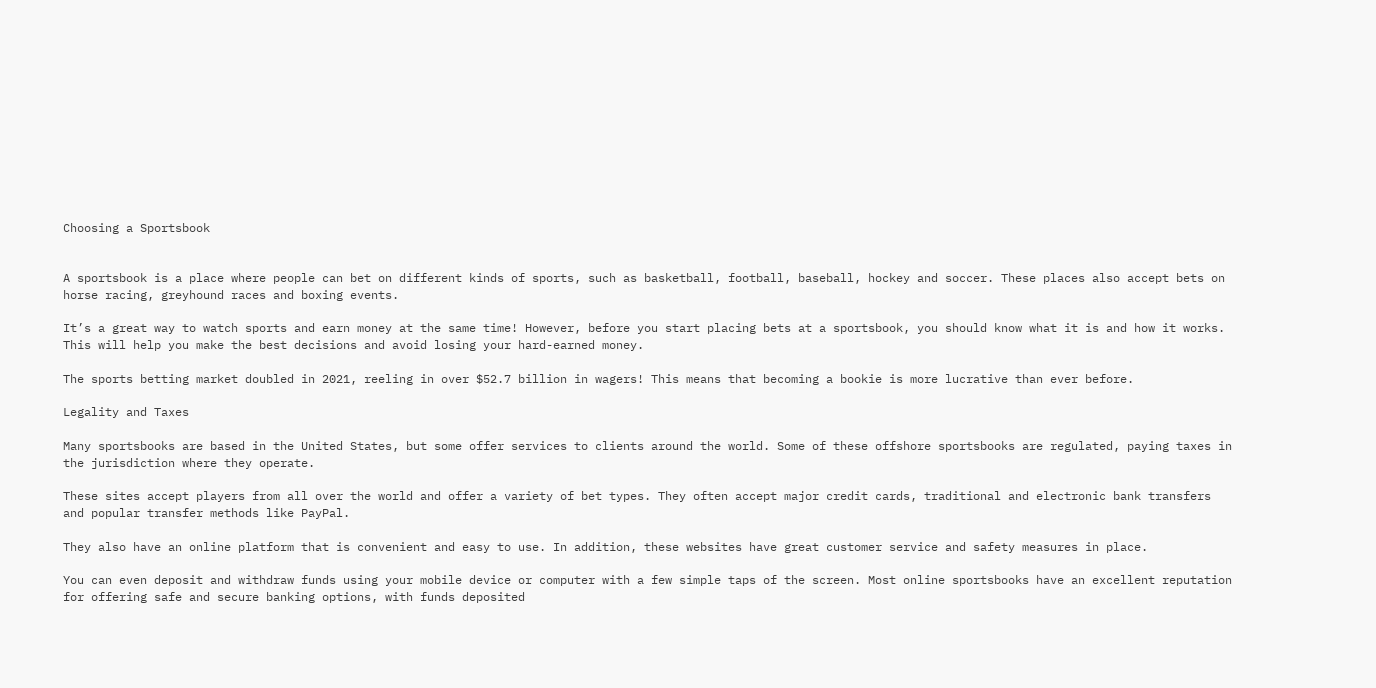Choosing a Sportsbook


A sportsbook is a place where people can bet on different kinds of sports, such as basketball, football, baseball, hockey and soccer. These places also accept bets on horse racing, greyhound races and boxing events.

It’s a great way to watch sports and earn money at the same time! However, before you start placing bets at a sportsbook, you should know what it is and how it works. This will help you make the best decisions and avoid losing your hard-earned money.

The sports betting market doubled in 2021, reeling in over $52.7 billion in wagers! This means that becoming a bookie is more lucrative than ever before.

Legality and Taxes

Many sportsbooks are based in the United States, but some offer services to clients around the world. Some of these offshore sportsbooks are regulated, paying taxes in the jurisdiction where they operate.

These sites accept players from all over the world and offer a variety of bet types. They often accept major credit cards, traditional and electronic bank transfers and popular transfer methods like PayPal.

They also have an online platform that is convenient and easy to use. In addition, these websites have great customer service and safety measures in place.

You can even deposit and withdraw funds using your mobile device or computer with a few simple taps of the screen. Most online sportsbooks have an excellent reputation for offering safe and secure banking options, with funds deposited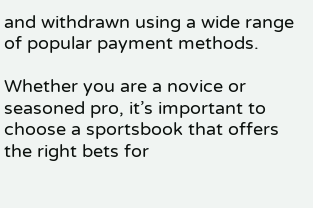and withdrawn using a wide range of popular payment methods.

Whether you are a novice or seasoned pro, it’s important to choose a sportsbook that offers the right bets for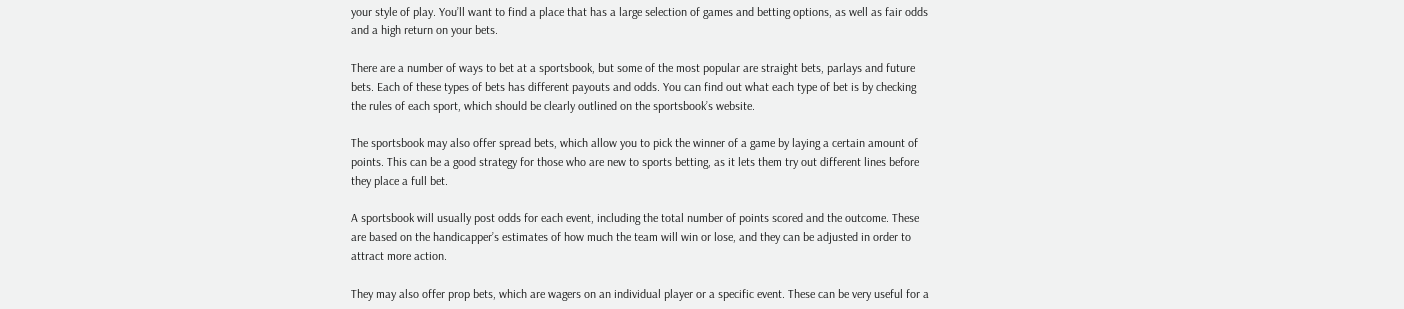your style of play. You’ll want to find a place that has a large selection of games and betting options, as well as fair odds and a high return on your bets.

There are a number of ways to bet at a sportsbook, but some of the most popular are straight bets, parlays and future bets. Each of these types of bets has different payouts and odds. You can find out what each type of bet is by checking the rules of each sport, which should be clearly outlined on the sportsbook’s website.

The sportsbook may also offer spread bets, which allow you to pick the winner of a game by laying a certain amount of points. This can be a good strategy for those who are new to sports betting, as it lets them try out different lines before they place a full bet.

A sportsbook will usually post odds for each event, including the total number of points scored and the outcome. These are based on the handicapper’s estimates of how much the team will win or lose, and they can be adjusted in order to attract more action.

They may also offer prop bets, which are wagers on an individual player or a specific event. These can be very useful for a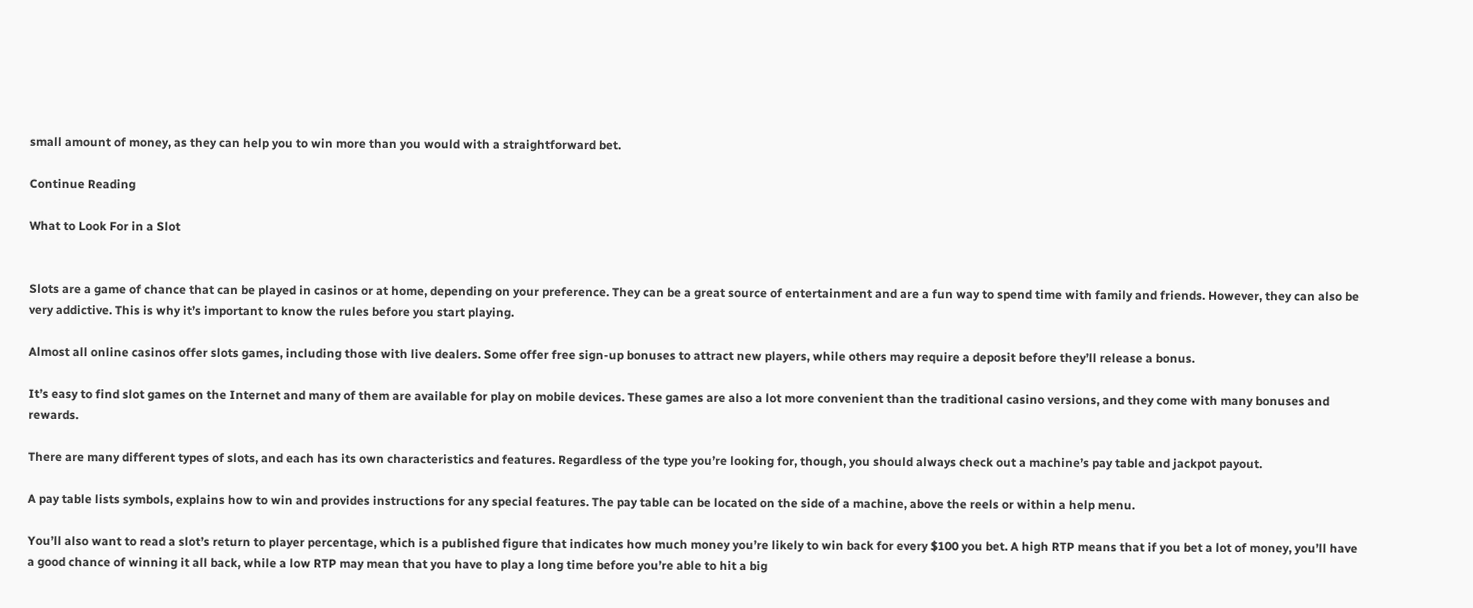small amount of money, as they can help you to win more than you would with a straightforward bet.

Continue Reading

What to Look For in a Slot


Slots are a game of chance that can be played in casinos or at home, depending on your preference. They can be a great source of entertainment and are a fun way to spend time with family and friends. However, they can also be very addictive. This is why it’s important to know the rules before you start playing.

Almost all online casinos offer slots games, including those with live dealers. Some offer free sign-up bonuses to attract new players, while others may require a deposit before they’ll release a bonus.

It’s easy to find slot games on the Internet and many of them are available for play on mobile devices. These games are also a lot more convenient than the traditional casino versions, and they come with many bonuses and rewards.

There are many different types of slots, and each has its own characteristics and features. Regardless of the type you’re looking for, though, you should always check out a machine’s pay table and jackpot payout.

A pay table lists symbols, explains how to win and provides instructions for any special features. The pay table can be located on the side of a machine, above the reels or within a help menu.

You’ll also want to read a slot’s return to player percentage, which is a published figure that indicates how much money you’re likely to win back for every $100 you bet. A high RTP means that if you bet a lot of money, you’ll have a good chance of winning it all back, while a low RTP may mean that you have to play a long time before you’re able to hit a big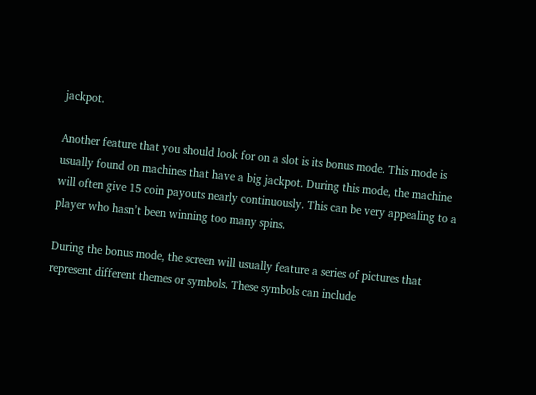jackpot.

Another feature that you should look for on a slot is its bonus mode. This mode is usually found on machines that have a big jackpot. During this mode, the machine will often give 15 coin payouts nearly continuously. This can be very appealing to a player who hasn’t been winning too many spins.

During the bonus mode, the screen will usually feature a series of pictures that represent different themes or symbols. These symbols can include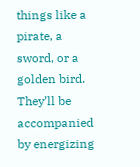things like a pirate, a sword, or a golden bird. They’ll be accompanied by energizing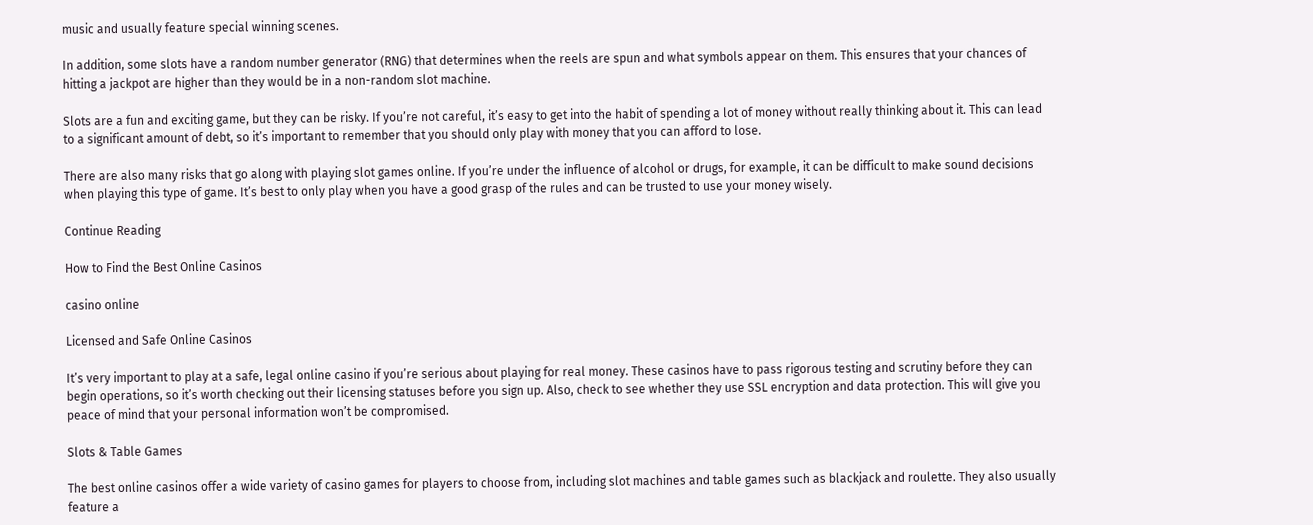music and usually feature special winning scenes.

In addition, some slots have a random number generator (RNG) that determines when the reels are spun and what symbols appear on them. This ensures that your chances of hitting a jackpot are higher than they would be in a non-random slot machine.

Slots are a fun and exciting game, but they can be risky. If you’re not careful, it’s easy to get into the habit of spending a lot of money without really thinking about it. This can lead to a significant amount of debt, so it’s important to remember that you should only play with money that you can afford to lose.

There are also many risks that go along with playing slot games online. If you’re under the influence of alcohol or drugs, for example, it can be difficult to make sound decisions when playing this type of game. It’s best to only play when you have a good grasp of the rules and can be trusted to use your money wisely.

Continue Reading

How to Find the Best Online Casinos

casino online

Licensed and Safe Online Casinos

It’s very important to play at a safe, legal online casino if you’re serious about playing for real money. These casinos have to pass rigorous testing and scrutiny before they can begin operations, so it’s worth checking out their licensing statuses before you sign up. Also, check to see whether they use SSL encryption and data protection. This will give you peace of mind that your personal information won’t be compromised.

Slots & Table Games

The best online casinos offer a wide variety of casino games for players to choose from, including slot machines and table games such as blackjack and roulette. They also usually feature a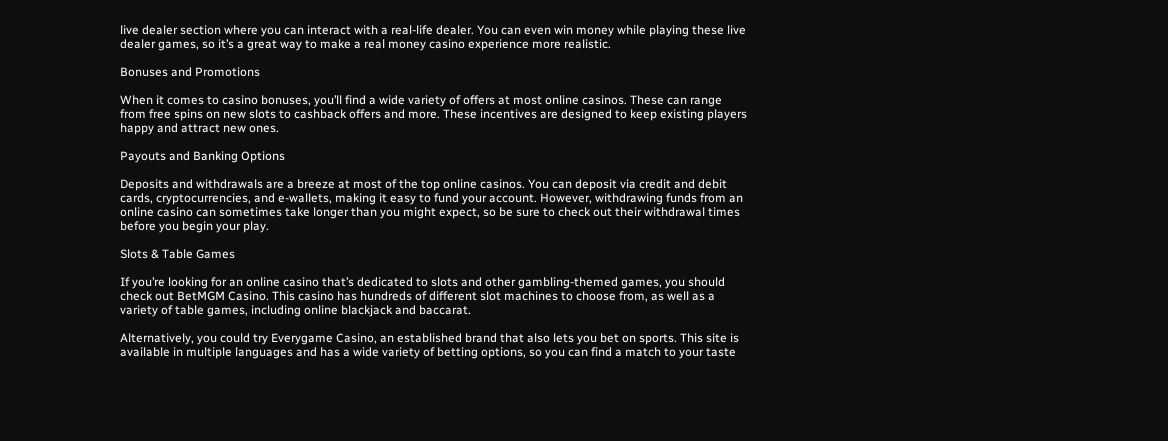live dealer section where you can interact with a real-life dealer. You can even win money while playing these live dealer games, so it’s a great way to make a real money casino experience more realistic.

Bonuses and Promotions

When it comes to casino bonuses, you’ll find a wide variety of offers at most online casinos. These can range from free spins on new slots to cashback offers and more. These incentives are designed to keep existing players happy and attract new ones.

Payouts and Banking Options

Deposits and withdrawals are a breeze at most of the top online casinos. You can deposit via credit and debit cards, cryptocurrencies, and e-wallets, making it easy to fund your account. However, withdrawing funds from an online casino can sometimes take longer than you might expect, so be sure to check out their withdrawal times before you begin your play.

Slots & Table Games

If you’re looking for an online casino that’s dedicated to slots and other gambling-themed games, you should check out BetMGM Casino. This casino has hundreds of different slot machines to choose from, as well as a variety of table games, including online blackjack and baccarat.

Alternatively, you could try Everygame Casino, an established brand that also lets you bet on sports. This site is available in multiple languages and has a wide variety of betting options, so you can find a match to your taste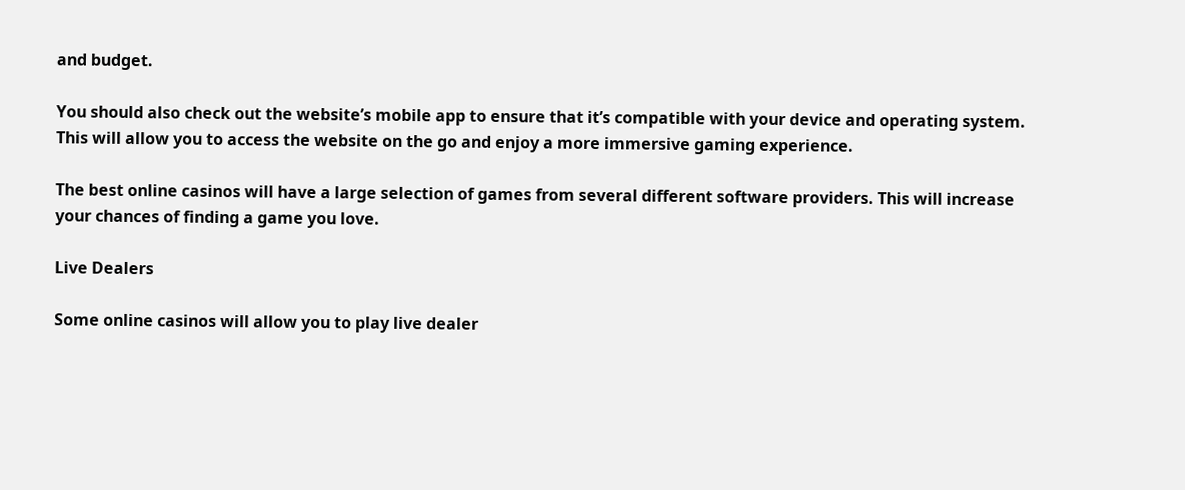and budget.

You should also check out the website’s mobile app to ensure that it’s compatible with your device and operating system. This will allow you to access the website on the go and enjoy a more immersive gaming experience.

The best online casinos will have a large selection of games from several different software providers. This will increase your chances of finding a game you love.

Live Dealers

Some online casinos will allow you to play live dealer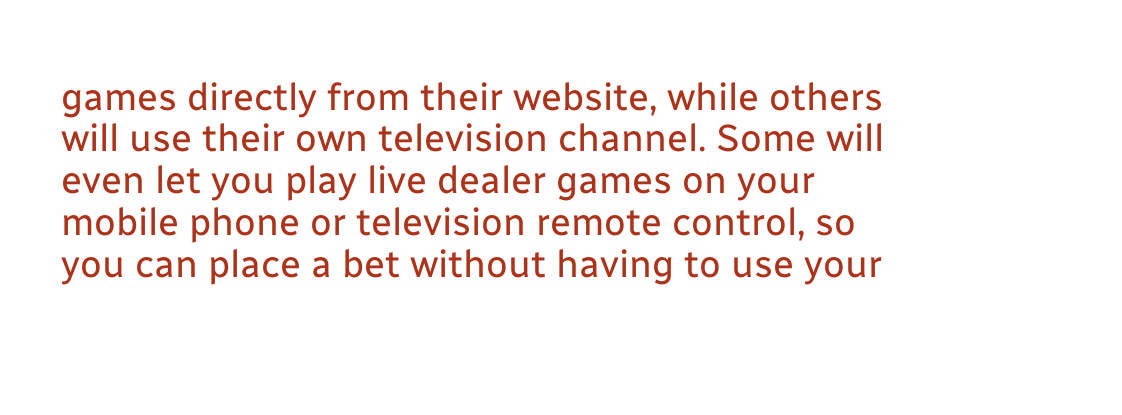games directly from their website, while others will use their own television channel. Some will even let you play live dealer games on your mobile phone or television remote control, so you can place a bet without having to use your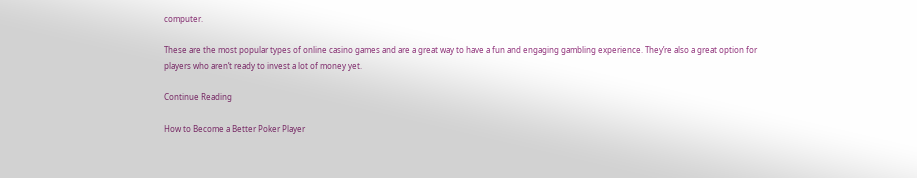computer.

These are the most popular types of online casino games and are a great way to have a fun and engaging gambling experience. They’re also a great option for players who aren’t ready to invest a lot of money yet.

Continue Reading

How to Become a Better Poker Player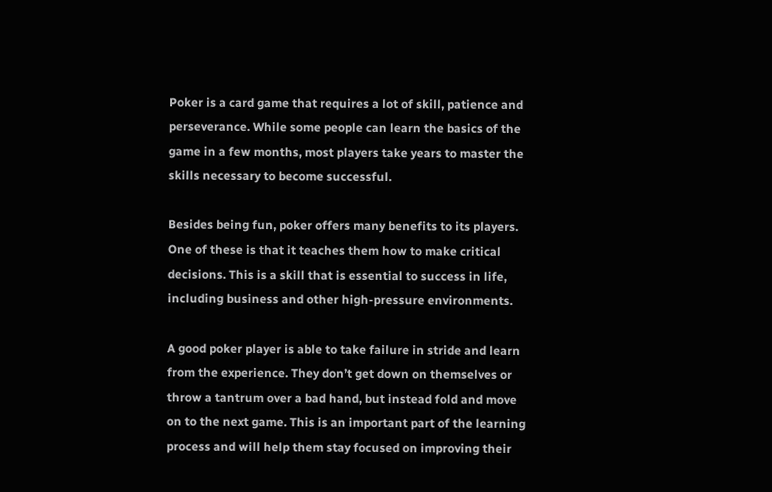Poker is a card game that requires a lot of skill, patience and perseverance. While some people can learn the basics of the game in a few months, most players take years to master the skills necessary to become successful.

Besides being fun, poker offers many benefits to its players. One of these is that it teaches them how to make critical decisions. This is a skill that is essential to success in life, including business and other high-pressure environments.

A good poker player is able to take failure in stride and learn from the experience. They don’t get down on themselves or throw a tantrum over a bad hand, but instead fold and move on to the next game. This is an important part of the learning process and will help them stay focused on improving their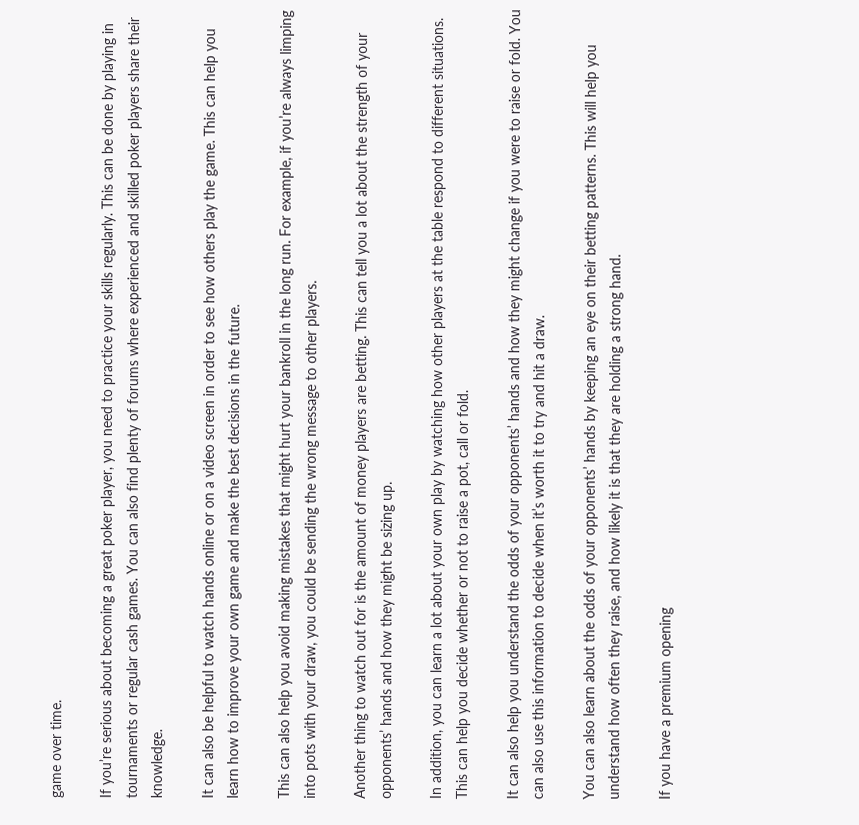game over time.

If you’re serious about becoming a great poker player, you need to practice your skills regularly. This can be done by playing in tournaments or regular cash games. You can also find plenty of forums where experienced and skilled poker players share their knowledge.

It can also be helpful to watch hands online or on a video screen in order to see how others play the game. This can help you learn how to improve your own game and make the best decisions in the future.

This can also help you avoid making mistakes that might hurt your bankroll in the long run. For example, if you’re always limping into pots with your draw, you could be sending the wrong message to other players.

Another thing to watch out for is the amount of money players are betting. This can tell you a lot about the strength of your opponents’ hands and how they might be sizing up.

In addition, you can learn a lot about your own play by watching how other players at the table respond to different situations. This can help you decide whether or not to raise a pot, call or fold.

It can also help you understand the odds of your opponents’ hands and how they might change if you were to raise or fold. You can also use this information to decide when it’s worth it to try and hit a draw.

You can also learn about the odds of your opponents’ hands by keeping an eye on their betting patterns. This will help you understand how often they raise, and how likely it is that they are holding a strong hand.

If you have a premium opening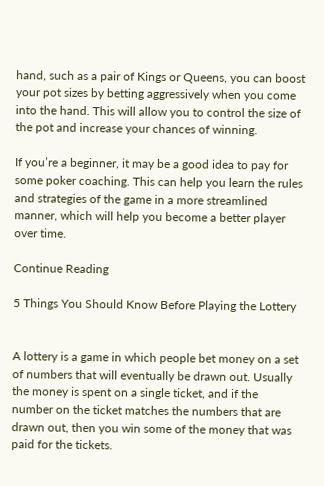hand, such as a pair of Kings or Queens, you can boost your pot sizes by betting aggressively when you come into the hand. This will allow you to control the size of the pot and increase your chances of winning.

If you’re a beginner, it may be a good idea to pay for some poker coaching. This can help you learn the rules and strategies of the game in a more streamlined manner, which will help you become a better player over time.

Continue Reading

5 Things You Should Know Before Playing the Lottery


A lottery is a game in which people bet money on a set of numbers that will eventually be drawn out. Usually the money is spent on a single ticket, and if the number on the ticket matches the numbers that are drawn out, then you win some of the money that was paid for the tickets.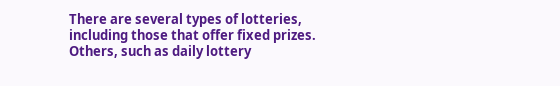There are several types of lotteries, including those that offer fixed prizes. Others, such as daily lottery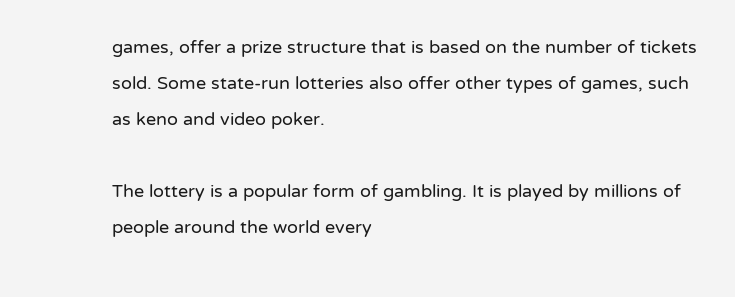games, offer a prize structure that is based on the number of tickets sold. Some state-run lotteries also offer other types of games, such as keno and video poker.

The lottery is a popular form of gambling. It is played by millions of people around the world every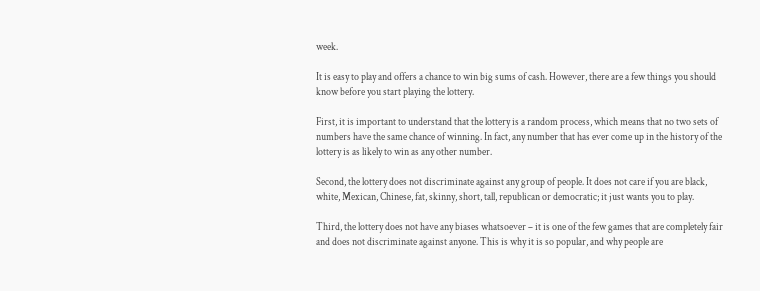week.

It is easy to play and offers a chance to win big sums of cash. However, there are a few things you should know before you start playing the lottery.

First, it is important to understand that the lottery is a random process, which means that no two sets of numbers have the same chance of winning. In fact, any number that has ever come up in the history of the lottery is as likely to win as any other number.

Second, the lottery does not discriminate against any group of people. It does not care if you are black, white, Mexican, Chinese, fat, skinny, short, tall, republican or democratic; it just wants you to play.

Third, the lottery does not have any biases whatsoever – it is one of the few games that are completely fair and does not discriminate against anyone. This is why it is so popular, and why people are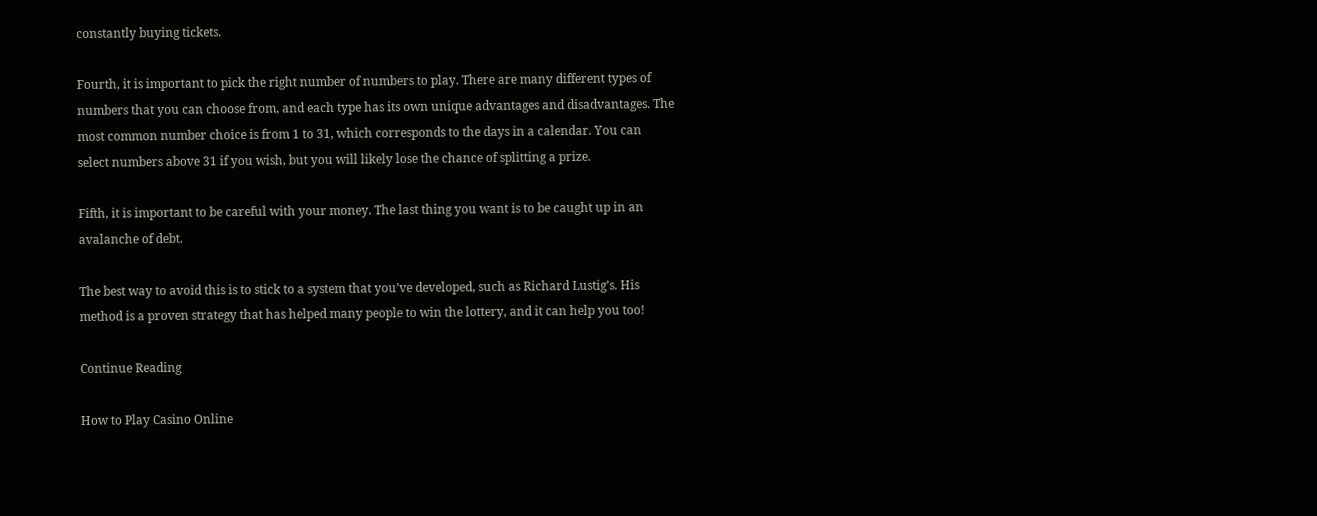constantly buying tickets.

Fourth, it is important to pick the right number of numbers to play. There are many different types of numbers that you can choose from, and each type has its own unique advantages and disadvantages. The most common number choice is from 1 to 31, which corresponds to the days in a calendar. You can select numbers above 31 if you wish, but you will likely lose the chance of splitting a prize.

Fifth, it is important to be careful with your money. The last thing you want is to be caught up in an avalanche of debt.

The best way to avoid this is to stick to a system that you’ve developed, such as Richard Lustig’s. His method is a proven strategy that has helped many people to win the lottery, and it can help you too!

Continue Reading

How to Play Casino Online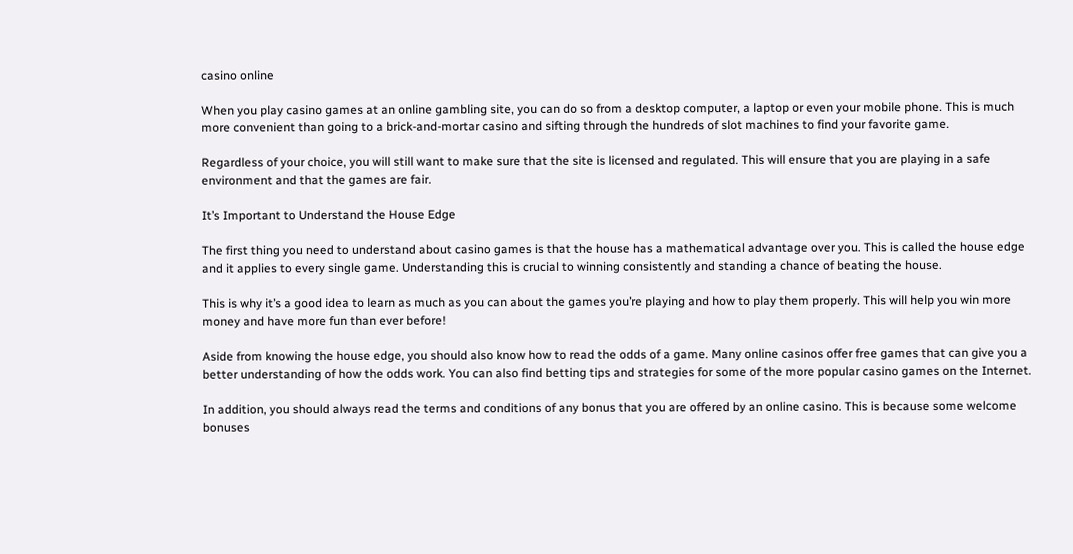casino online

When you play casino games at an online gambling site, you can do so from a desktop computer, a laptop or even your mobile phone. This is much more convenient than going to a brick-and-mortar casino and sifting through the hundreds of slot machines to find your favorite game.

Regardless of your choice, you will still want to make sure that the site is licensed and regulated. This will ensure that you are playing in a safe environment and that the games are fair.

It’s Important to Understand the House Edge

The first thing you need to understand about casino games is that the house has a mathematical advantage over you. This is called the house edge and it applies to every single game. Understanding this is crucial to winning consistently and standing a chance of beating the house.

This is why it’s a good idea to learn as much as you can about the games you’re playing and how to play them properly. This will help you win more money and have more fun than ever before!

Aside from knowing the house edge, you should also know how to read the odds of a game. Many online casinos offer free games that can give you a better understanding of how the odds work. You can also find betting tips and strategies for some of the more popular casino games on the Internet.

In addition, you should always read the terms and conditions of any bonus that you are offered by an online casino. This is because some welcome bonuses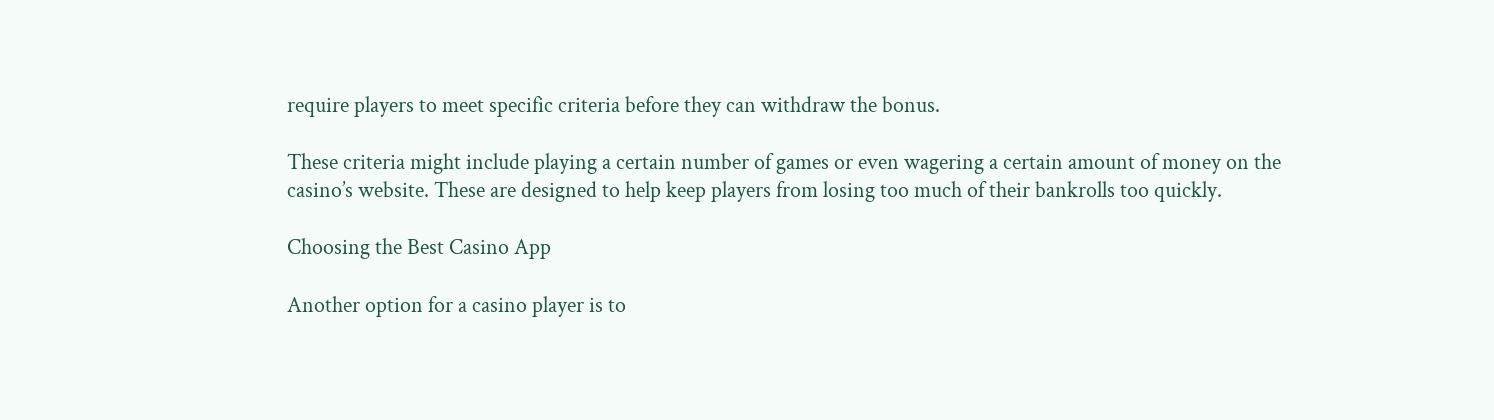require players to meet specific criteria before they can withdraw the bonus.

These criteria might include playing a certain number of games or even wagering a certain amount of money on the casino’s website. These are designed to help keep players from losing too much of their bankrolls too quickly.

Choosing the Best Casino App

Another option for a casino player is to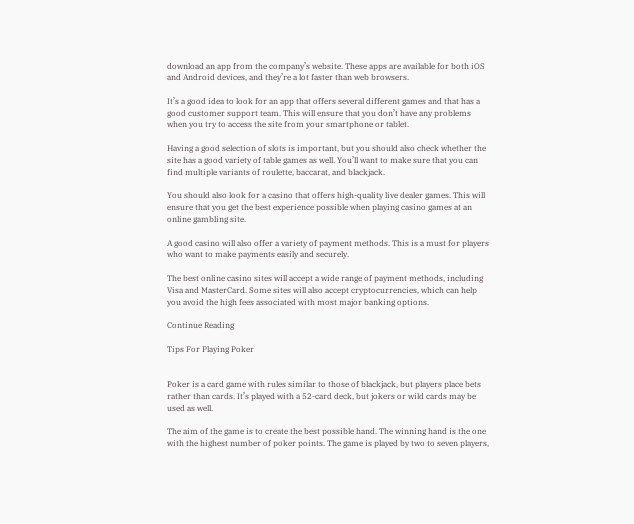download an app from the company’s website. These apps are available for both iOS and Android devices, and they’re a lot faster than web browsers.

It’s a good idea to look for an app that offers several different games and that has a good customer support team. This will ensure that you don’t have any problems when you try to access the site from your smartphone or tablet.

Having a good selection of slots is important, but you should also check whether the site has a good variety of table games as well. You’ll want to make sure that you can find multiple variants of roulette, baccarat, and blackjack.

You should also look for a casino that offers high-quality live dealer games. This will ensure that you get the best experience possible when playing casino games at an online gambling site.

A good casino will also offer a variety of payment methods. This is a must for players who want to make payments easily and securely.

The best online casino sites will accept a wide range of payment methods, including Visa and MasterCard. Some sites will also accept cryptocurrencies, which can help you avoid the high fees associated with most major banking options.

Continue Reading

Tips For Playing Poker


Poker is a card game with rules similar to those of blackjack, but players place bets rather than cards. It’s played with a 52-card deck, but jokers or wild cards may be used as well.

The aim of the game is to create the best possible hand. The winning hand is the one with the highest number of poker points. The game is played by two to seven players,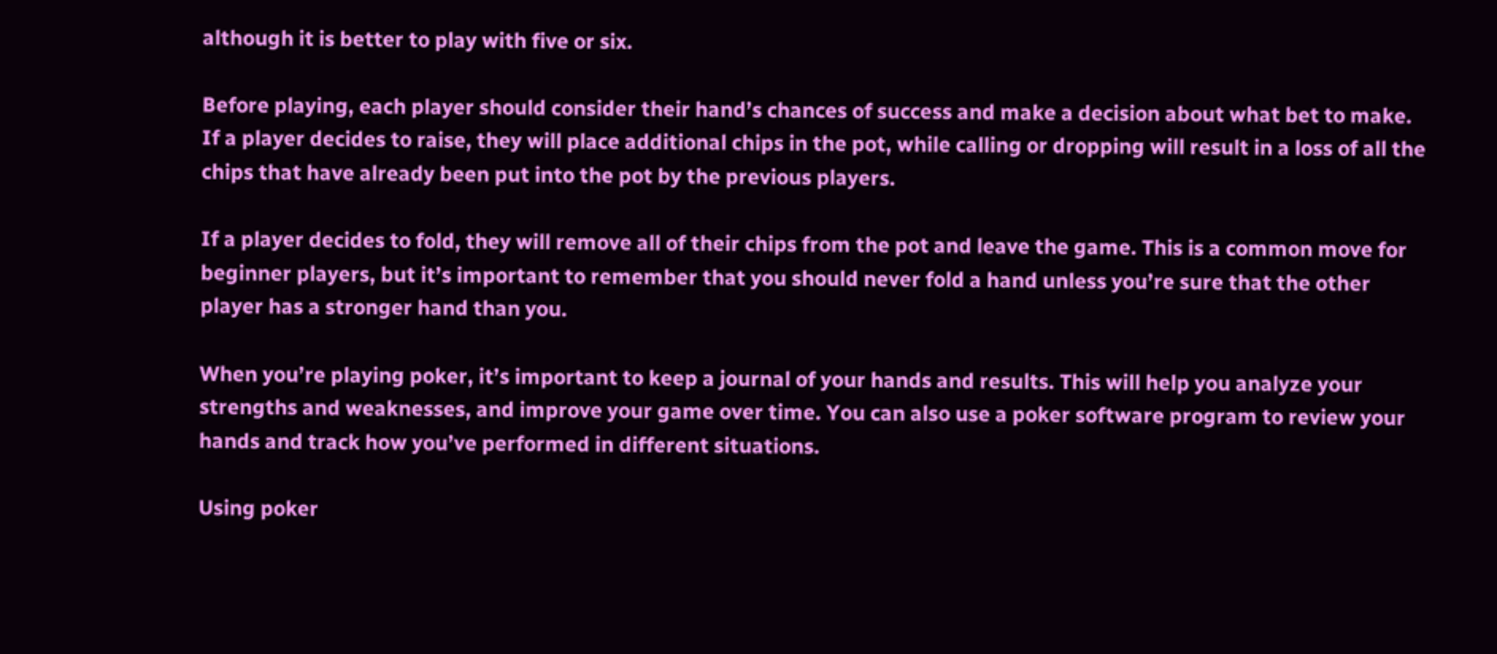although it is better to play with five or six.

Before playing, each player should consider their hand’s chances of success and make a decision about what bet to make. If a player decides to raise, they will place additional chips in the pot, while calling or dropping will result in a loss of all the chips that have already been put into the pot by the previous players.

If a player decides to fold, they will remove all of their chips from the pot and leave the game. This is a common move for beginner players, but it’s important to remember that you should never fold a hand unless you’re sure that the other player has a stronger hand than you.

When you’re playing poker, it’s important to keep a journal of your hands and results. This will help you analyze your strengths and weaknesses, and improve your game over time. You can also use a poker software program to review your hands and track how you’ve performed in different situations.

Using poker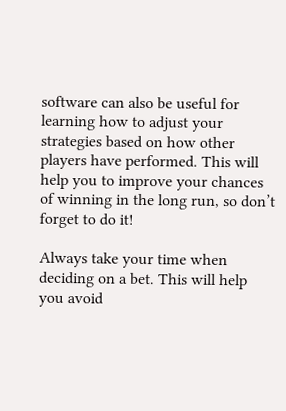software can also be useful for learning how to adjust your strategies based on how other players have performed. This will help you to improve your chances of winning in the long run, so don’t forget to do it!

Always take your time when deciding on a bet. This will help you avoid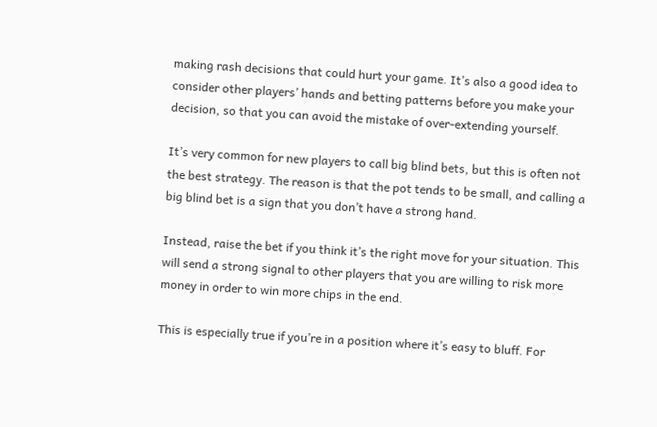making rash decisions that could hurt your game. It’s also a good idea to consider other players’ hands and betting patterns before you make your decision, so that you can avoid the mistake of over-extending yourself.

It’s very common for new players to call big blind bets, but this is often not the best strategy. The reason is that the pot tends to be small, and calling a big blind bet is a sign that you don’t have a strong hand.

Instead, raise the bet if you think it’s the right move for your situation. This will send a strong signal to other players that you are willing to risk more money in order to win more chips in the end.

This is especially true if you’re in a position where it’s easy to bluff. For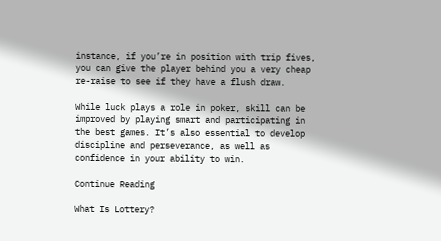instance, if you’re in position with trip fives, you can give the player behind you a very cheap re-raise to see if they have a flush draw.

While luck plays a role in poker, skill can be improved by playing smart and participating in the best games. It’s also essential to develop discipline and perseverance, as well as confidence in your ability to win.

Continue Reading

What Is Lottery?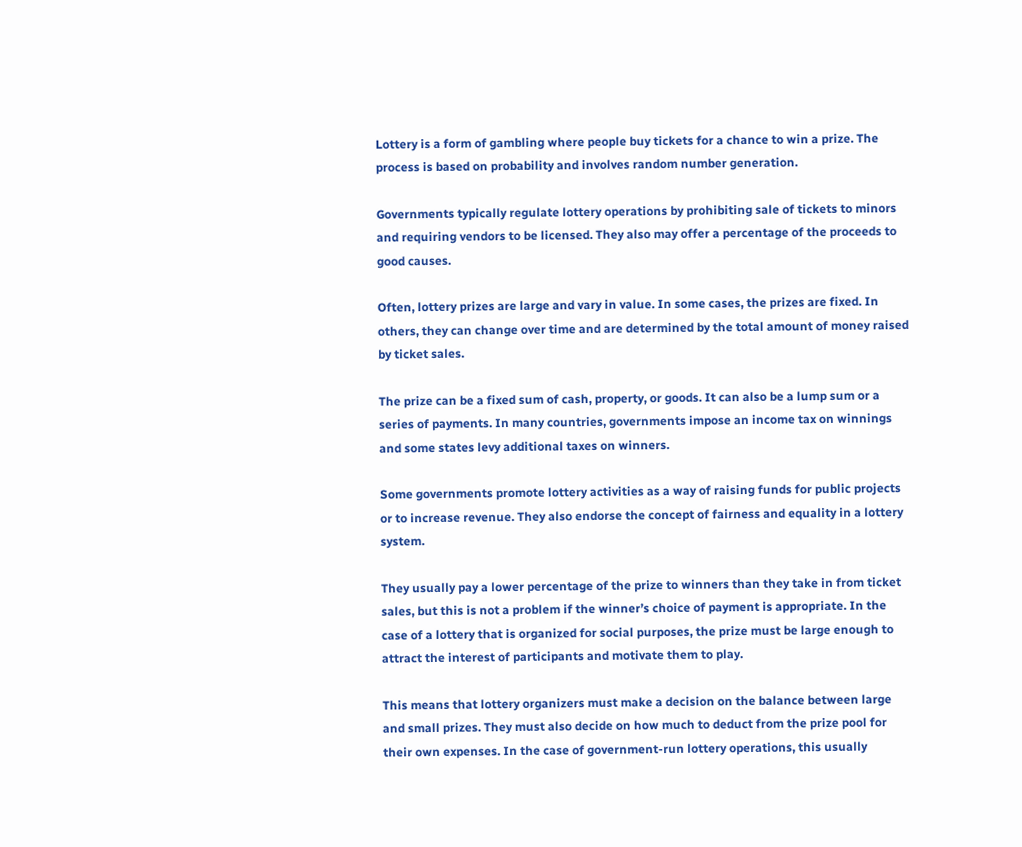Lottery is a form of gambling where people buy tickets for a chance to win a prize. The process is based on probability and involves random number generation.

Governments typically regulate lottery operations by prohibiting sale of tickets to minors and requiring vendors to be licensed. They also may offer a percentage of the proceeds to good causes.

Often, lottery prizes are large and vary in value. In some cases, the prizes are fixed. In others, they can change over time and are determined by the total amount of money raised by ticket sales.

The prize can be a fixed sum of cash, property, or goods. It can also be a lump sum or a series of payments. In many countries, governments impose an income tax on winnings and some states levy additional taxes on winners.

Some governments promote lottery activities as a way of raising funds for public projects or to increase revenue. They also endorse the concept of fairness and equality in a lottery system.

They usually pay a lower percentage of the prize to winners than they take in from ticket sales, but this is not a problem if the winner’s choice of payment is appropriate. In the case of a lottery that is organized for social purposes, the prize must be large enough to attract the interest of participants and motivate them to play.

This means that lottery organizers must make a decision on the balance between large and small prizes. They must also decide on how much to deduct from the prize pool for their own expenses. In the case of government-run lottery operations, this usually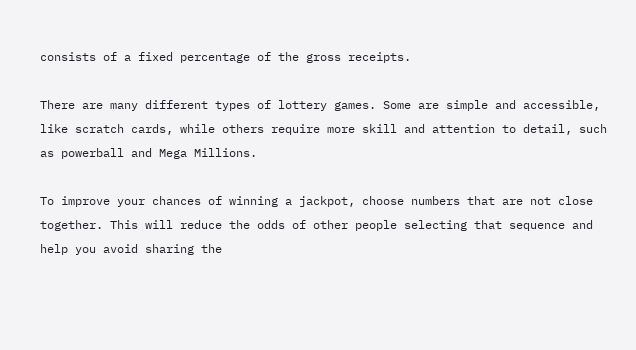consists of a fixed percentage of the gross receipts.

There are many different types of lottery games. Some are simple and accessible, like scratch cards, while others require more skill and attention to detail, such as powerball and Mega Millions.

To improve your chances of winning a jackpot, choose numbers that are not close together. This will reduce the odds of other people selecting that sequence and help you avoid sharing the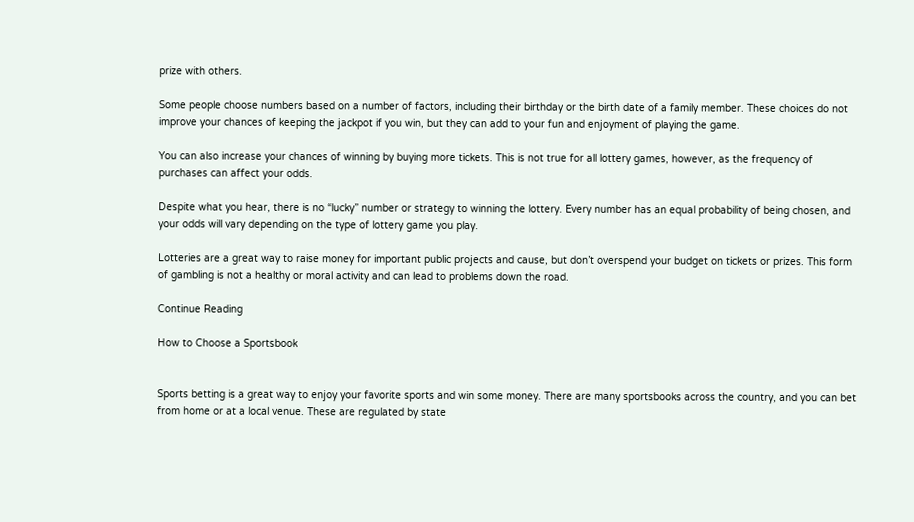prize with others.

Some people choose numbers based on a number of factors, including their birthday or the birth date of a family member. These choices do not improve your chances of keeping the jackpot if you win, but they can add to your fun and enjoyment of playing the game.

You can also increase your chances of winning by buying more tickets. This is not true for all lottery games, however, as the frequency of purchases can affect your odds.

Despite what you hear, there is no “lucky” number or strategy to winning the lottery. Every number has an equal probability of being chosen, and your odds will vary depending on the type of lottery game you play.

Lotteries are a great way to raise money for important public projects and cause, but don’t overspend your budget on tickets or prizes. This form of gambling is not a healthy or moral activity and can lead to problems down the road.

Continue Reading

How to Choose a Sportsbook


Sports betting is a great way to enjoy your favorite sports and win some money. There are many sportsbooks across the country, and you can bet from home or at a local venue. These are regulated by state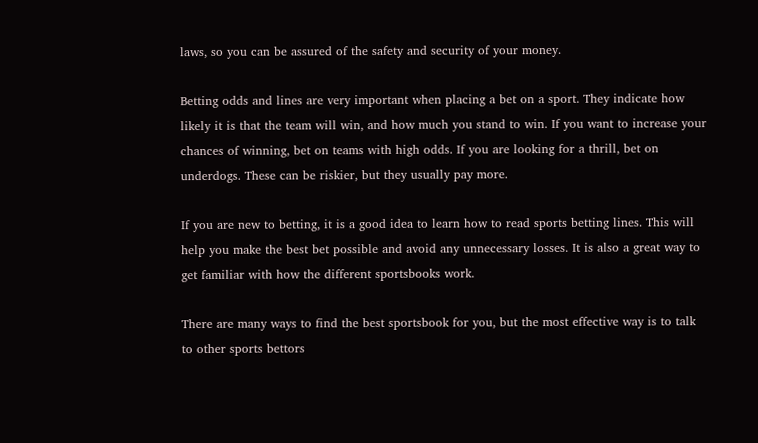laws, so you can be assured of the safety and security of your money.

Betting odds and lines are very important when placing a bet on a sport. They indicate how likely it is that the team will win, and how much you stand to win. If you want to increase your chances of winning, bet on teams with high odds. If you are looking for a thrill, bet on underdogs. These can be riskier, but they usually pay more.

If you are new to betting, it is a good idea to learn how to read sports betting lines. This will help you make the best bet possible and avoid any unnecessary losses. It is also a great way to get familiar with how the different sportsbooks work.

There are many ways to find the best sportsbook for you, but the most effective way is to talk to other sports bettors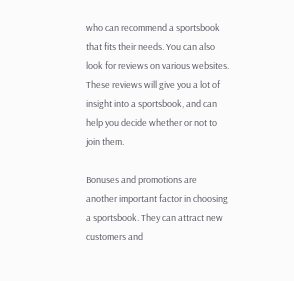who can recommend a sportsbook that fits their needs. You can also look for reviews on various websites. These reviews will give you a lot of insight into a sportsbook, and can help you decide whether or not to join them.

Bonuses and promotions are another important factor in choosing a sportsbook. They can attract new customers and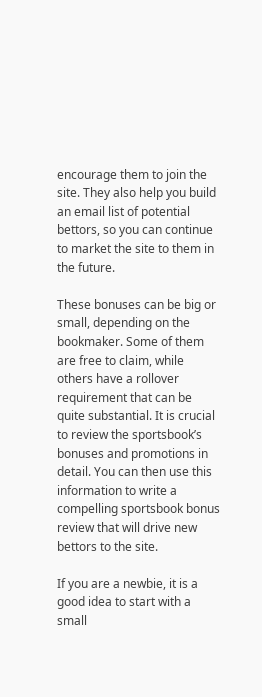encourage them to join the site. They also help you build an email list of potential bettors, so you can continue to market the site to them in the future.

These bonuses can be big or small, depending on the bookmaker. Some of them are free to claim, while others have a rollover requirement that can be quite substantial. It is crucial to review the sportsbook’s bonuses and promotions in detail. You can then use this information to write a compelling sportsbook bonus review that will drive new bettors to the site.

If you are a newbie, it is a good idea to start with a small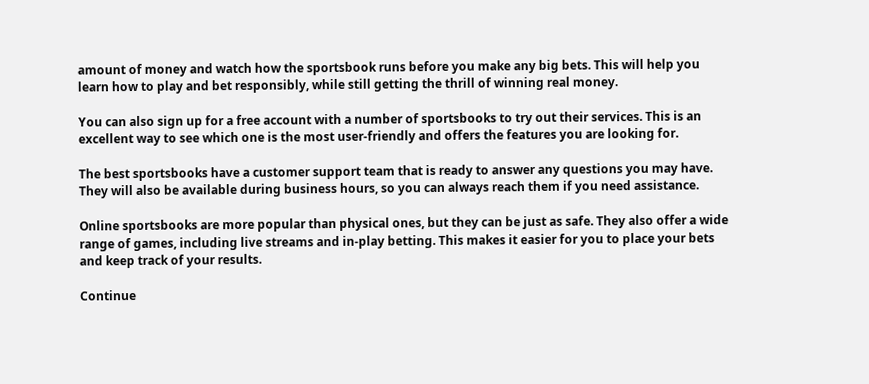amount of money and watch how the sportsbook runs before you make any big bets. This will help you learn how to play and bet responsibly, while still getting the thrill of winning real money.

You can also sign up for a free account with a number of sportsbooks to try out their services. This is an excellent way to see which one is the most user-friendly and offers the features you are looking for.

The best sportsbooks have a customer support team that is ready to answer any questions you may have. They will also be available during business hours, so you can always reach them if you need assistance.

Online sportsbooks are more popular than physical ones, but they can be just as safe. They also offer a wide range of games, including live streams and in-play betting. This makes it easier for you to place your bets and keep track of your results.

Continue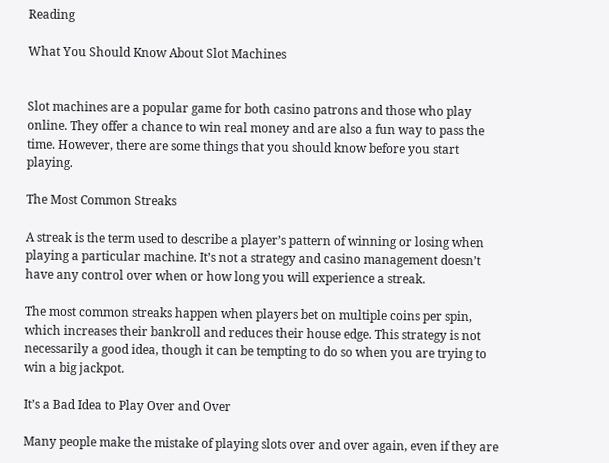Reading

What You Should Know About Slot Machines


Slot machines are a popular game for both casino patrons and those who play online. They offer a chance to win real money and are also a fun way to pass the time. However, there are some things that you should know before you start playing.

The Most Common Streaks

A streak is the term used to describe a player’s pattern of winning or losing when playing a particular machine. It’s not a strategy and casino management doesn’t have any control over when or how long you will experience a streak.

The most common streaks happen when players bet on multiple coins per spin, which increases their bankroll and reduces their house edge. This strategy is not necessarily a good idea, though it can be tempting to do so when you are trying to win a big jackpot.

It’s a Bad Idea to Play Over and Over

Many people make the mistake of playing slots over and over again, even if they are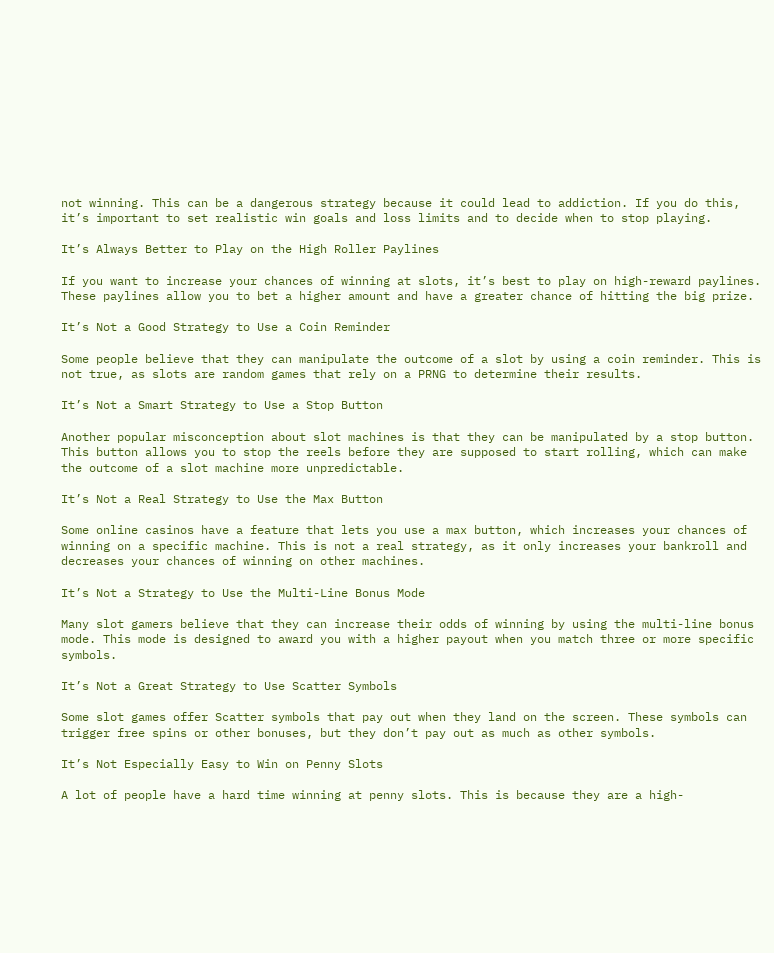not winning. This can be a dangerous strategy because it could lead to addiction. If you do this, it’s important to set realistic win goals and loss limits and to decide when to stop playing.

It’s Always Better to Play on the High Roller Paylines

If you want to increase your chances of winning at slots, it’s best to play on high-reward paylines. These paylines allow you to bet a higher amount and have a greater chance of hitting the big prize.

It’s Not a Good Strategy to Use a Coin Reminder

Some people believe that they can manipulate the outcome of a slot by using a coin reminder. This is not true, as slots are random games that rely on a PRNG to determine their results.

It’s Not a Smart Strategy to Use a Stop Button

Another popular misconception about slot machines is that they can be manipulated by a stop button. This button allows you to stop the reels before they are supposed to start rolling, which can make the outcome of a slot machine more unpredictable.

It’s Not a Real Strategy to Use the Max Button

Some online casinos have a feature that lets you use a max button, which increases your chances of winning on a specific machine. This is not a real strategy, as it only increases your bankroll and decreases your chances of winning on other machines.

It’s Not a Strategy to Use the Multi-Line Bonus Mode

Many slot gamers believe that they can increase their odds of winning by using the multi-line bonus mode. This mode is designed to award you with a higher payout when you match three or more specific symbols.

It’s Not a Great Strategy to Use Scatter Symbols

Some slot games offer Scatter symbols that pay out when they land on the screen. These symbols can trigger free spins or other bonuses, but they don’t pay out as much as other symbols.

It’s Not Especially Easy to Win on Penny Slots

A lot of people have a hard time winning at penny slots. This is because they are a high-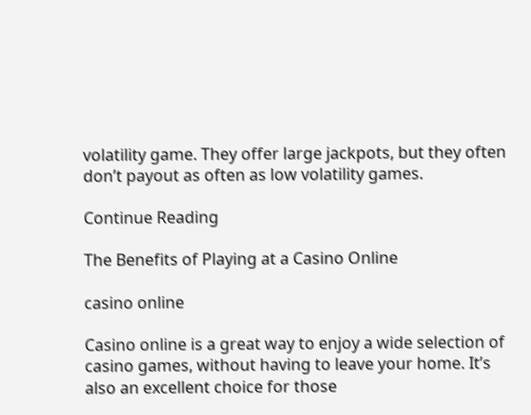volatility game. They offer large jackpots, but they often don’t payout as often as low volatility games.

Continue Reading

The Benefits of Playing at a Casino Online

casino online

Casino online is a great way to enjoy a wide selection of casino games, without having to leave your home. It’s also an excellent choice for those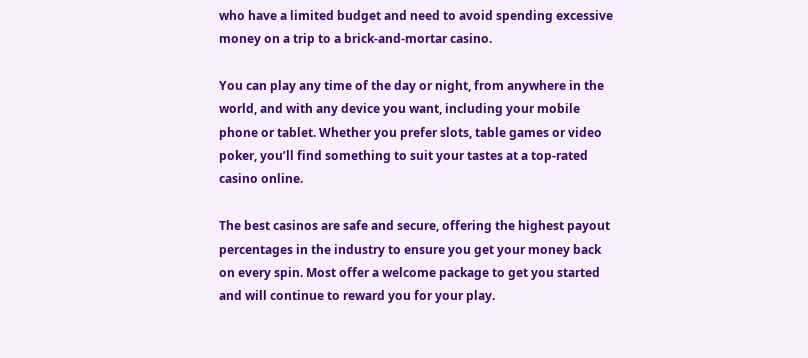who have a limited budget and need to avoid spending excessive money on a trip to a brick-and-mortar casino.

You can play any time of the day or night, from anywhere in the world, and with any device you want, including your mobile phone or tablet. Whether you prefer slots, table games or video poker, you’ll find something to suit your tastes at a top-rated casino online.

The best casinos are safe and secure, offering the highest payout percentages in the industry to ensure you get your money back on every spin. Most offer a welcome package to get you started and will continue to reward you for your play.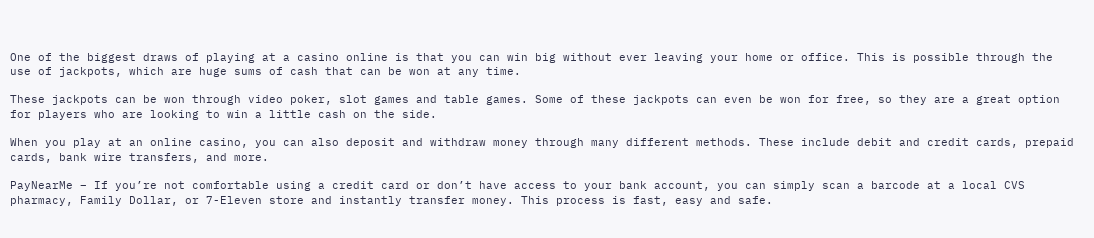One of the biggest draws of playing at a casino online is that you can win big without ever leaving your home or office. This is possible through the use of jackpots, which are huge sums of cash that can be won at any time.

These jackpots can be won through video poker, slot games and table games. Some of these jackpots can even be won for free, so they are a great option for players who are looking to win a little cash on the side.

When you play at an online casino, you can also deposit and withdraw money through many different methods. These include debit and credit cards, prepaid cards, bank wire transfers, and more.

PayNearMe – If you’re not comfortable using a credit card or don’t have access to your bank account, you can simply scan a barcode at a local CVS pharmacy, Family Dollar, or 7-Eleven store and instantly transfer money. This process is fast, easy and safe.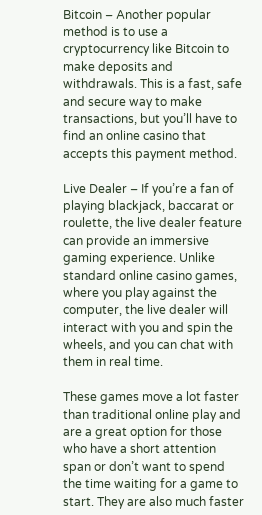Bitcoin – Another popular method is to use a cryptocurrency like Bitcoin to make deposits and withdrawals. This is a fast, safe and secure way to make transactions, but you’ll have to find an online casino that accepts this payment method.

Live Dealer – If you’re a fan of playing blackjack, baccarat or roulette, the live dealer feature can provide an immersive gaming experience. Unlike standard online casino games, where you play against the computer, the live dealer will interact with you and spin the wheels, and you can chat with them in real time.

These games move a lot faster than traditional online play and are a great option for those who have a short attention span or don’t want to spend the time waiting for a game to start. They are also much faster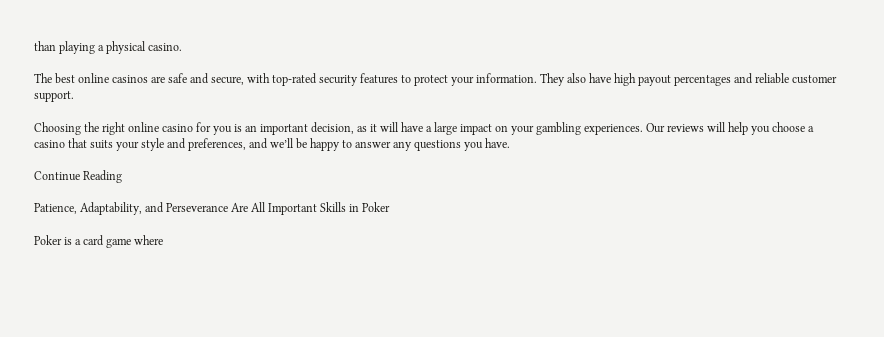than playing a physical casino.

The best online casinos are safe and secure, with top-rated security features to protect your information. They also have high payout percentages and reliable customer support.

Choosing the right online casino for you is an important decision, as it will have a large impact on your gambling experiences. Our reviews will help you choose a casino that suits your style and preferences, and we’ll be happy to answer any questions you have.

Continue Reading

Patience, Adaptability, and Perseverance Are All Important Skills in Poker

Poker is a card game where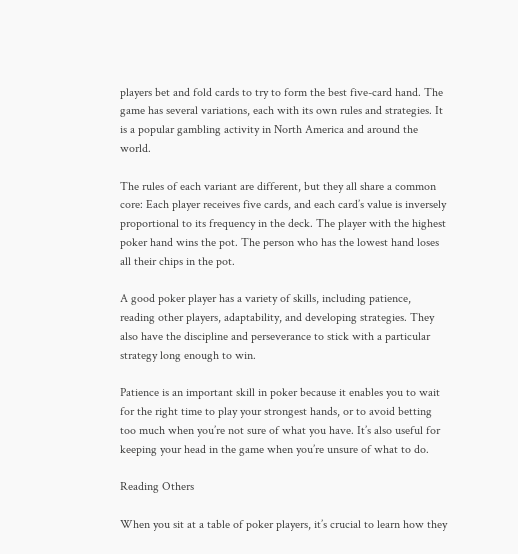players bet and fold cards to try to form the best five-card hand. The game has several variations, each with its own rules and strategies. It is a popular gambling activity in North America and around the world.

The rules of each variant are different, but they all share a common core: Each player receives five cards, and each card’s value is inversely proportional to its frequency in the deck. The player with the highest poker hand wins the pot. The person who has the lowest hand loses all their chips in the pot.

A good poker player has a variety of skills, including patience, reading other players, adaptability, and developing strategies. They also have the discipline and perseverance to stick with a particular strategy long enough to win.

Patience is an important skill in poker because it enables you to wait for the right time to play your strongest hands, or to avoid betting too much when you’re not sure of what you have. It’s also useful for keeping your head in the game when you’re unsure of what to do.

Reading Others

When you sit at a table of poker players, it’s crucial to learn how they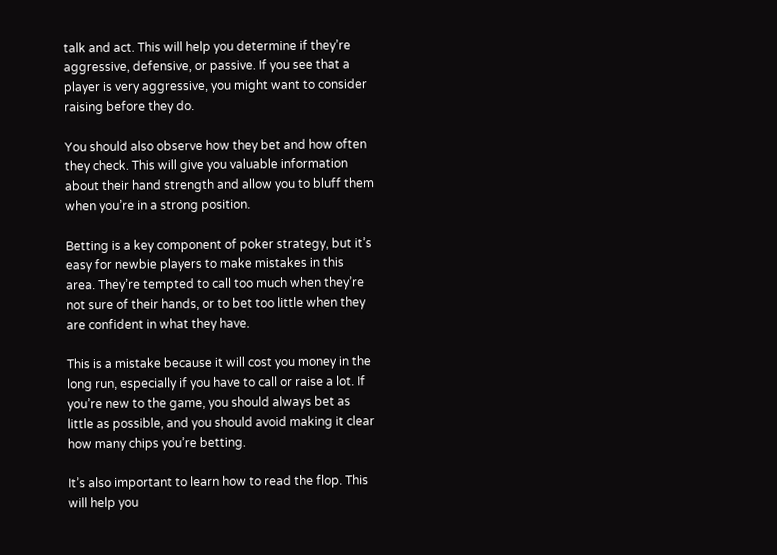talk and act. This will help you determine if they’re aggressive, defensive, or passive. If you see that a player is very aggressive, you might want to consider raising before they do.

You should also observe how they bet and how often they check. This will give you valuable information about their hand strength and allow you to bluff them when you’re in a strong position.

Betting is a key component of poker strategy, but it’s easy for newbie players to make mistakes in this area. They’re tempted to call too much when they’re not sure of their hands, or to bet too little when they are confident in what they have.

This is a mistake because it will cost you money in the long run, especially if you have to call or raise a lot. If you’re new to the game, you should always bet as little as possible, and you should avoid making it clear how many chips you’re betting.

It’s also important to learn how to read the flop. This will help you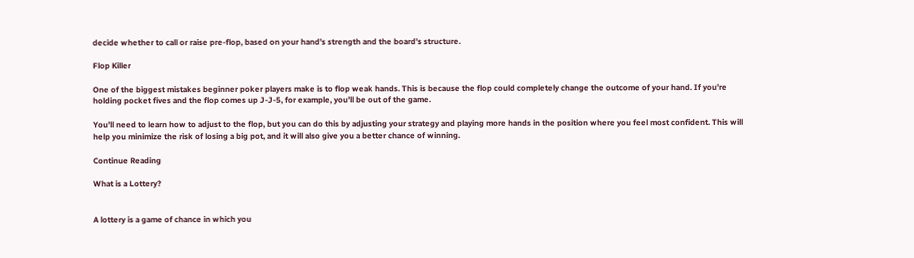decide whether to call or raise pre-flop, based on your hand’s strength and the board’s structure.

Flop Killer

One of the biggest mistakes beginner poker players make is to flop weak hands. This is because the flop could completely change the outcome of your hand. If you’re holding pocket fives and the flop comes up J-J-5, for example, you’ll be out of the game.

You’ll need to learn how to adjust to the flop, but you can do this by adjusting your strategy and playing more hands in the position where you feel most confident. This will help you minimize the risk of losing a big pot, and it will also give you a better chance of winning.

Continue Reading

What is a Lottery?


A lottery is a game of chance in which you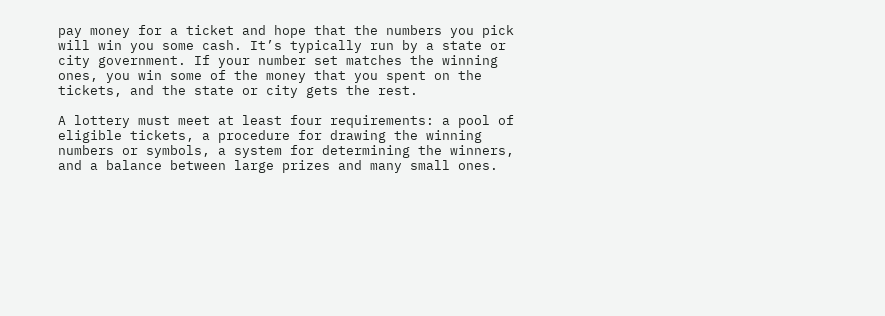pay money for a ticket and hope that the numbers you pick will win you some cash. It’s typically run by a state or city government. If your number set matches the winning ones, you win some of the money that you spent on the tickets, and the state or city gets the rest.

A lottery must meet at least four requirements: a pool of eligible tickets, a procedure for drawing the winning numbers or symbols, a system for determining the winners, and a balance between large prizes and many small ones.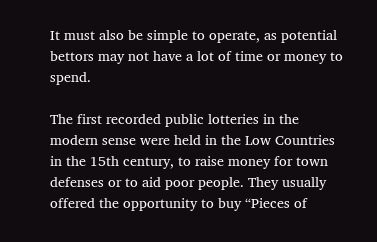It must also be simple to operate, as potential bettors may not have a lot of time or money to spend.

The first recorded public lotteries in the modern sense were held in the Low Countries in the 15th century, to raise money for town defenses or to aid poor people. They usually offered the opportunity to buy “Pieces of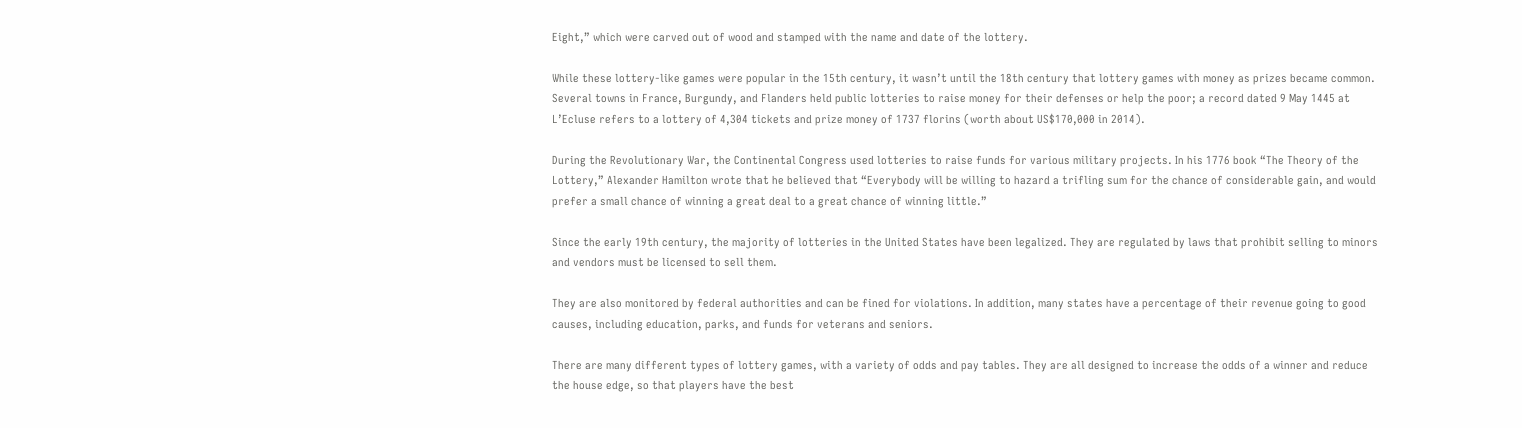Eight,” which were carved out of wood and stamped with the name and date of the lottery.

While these lottery-like games were popular in the 15th century, it wasn’t until the 18th century that lottery games with money as prizes became common. Several towns in France, Burgundy, and Flanders held public lotteries to raise money for their defenses or help the poor; a record dated 9 May 1445 at L’Ecluse refers to a lottery of 4,304 tickets and prize money of 1737 florins (worth about US$170,000 in 2014).

During the Revolutionary War, the Continental Congress used lotteries to raise funds for various military projects. In his 1776 book “The Theory of the Lottery,” Alexander Hamilton wrote that he believed that “Everybody will be willing to hazard a trifling sum for the chance of considerable gain, and would prefer a small chance of winning a great deal to a great chance of winning little.”

Since the early 19th century, the majority of lotteries in the United States have been legalized. They are regulated by laws that prohibit selling to minors and vendors must be licensed to sell them.

They are also monitored by federal authorities and can be fined for violations. In addition, many states have a percentage of their revenue going to good causes, including education, parks, and funds for veterans and seniors.

There are many different types of lottery games, with a variety of odds and pay tables. They are all designed to increase the odds of a winner and reduce the house edge, so that players have the best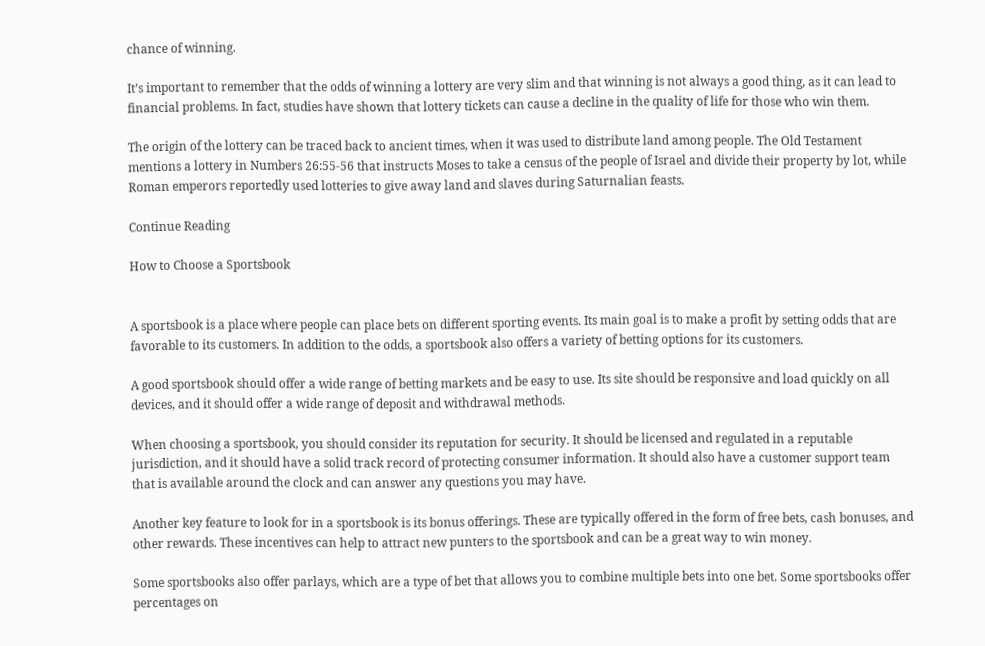chance of winning.

It’s important to remember that the odds of winning a lottery are very slim and that winning is not always a good thing, as it can lead to financial problems. In fact, studies have shown that lottery tickets can cause a decline in the quality of life for those who win them.

The origin of the lottery can be traced back to ancient times, when it was used to distribute land among people. The Old Testament mentions a lottery in Numbers 26:55-56 that instructs Moses to take a census of the people of Israel and divide their property by lot, while Roman emperors reportedly used lotteries to give away land and slaves during Saturnalian feasts.

Continue Reading

How to Choose a Sportsbook


A sportsbook is a place where people can place bets on different sporting events. Its main goal is to make a profit by setting odds that are favorable to its customers. In addition to the odds, a sportsbook also offers a variety of betting options for its customers.

A good sportsbook should offer a wide range of betting markets and be easy to use. Its site should be responsive and load quickly on all devices, and it should offer a wide range of deposit and withdrawal methods.

When choosing a sportsbook, you should consider its reputation for security. It should be licensed and regulated in a reputable jurisdiction, and it should have a solid track record of protecting consumer information. It should also have a customer support team that is available around the clock and can answer any questions you may have.

Another key feature to look for in a sportsbook is its bonus offerings. These are typically offered in the form of free bets, cash bonuses, and other rewards. These incentives can help to attract new punters to the sportsbook and can be a great way to win money.

Some sportsbooks also offer parlays, which are a type of bet that allows you to combine multiple bets into one bet. Some sportsbooks offer percentages on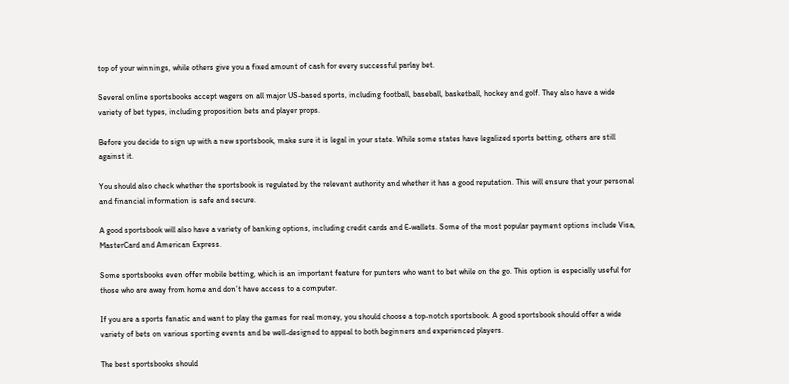top of your winnings, while others give you a fixed amount of cash for every successful parlay bet.

Several online sportsbooks accept wagers on all major US-based sports, including football, baseball, basketball, hockey and golf. They also have a wide variety of bet types, including proposition bets and player props.

Before you decide to sign up with a new sportsbook, make sure it is legal in your state. While some states have legalized sports betting, others are still against it.

You should also check whether the sportsbook is regulated by the relevant authority and whether it has a good reputation. This will ensure that your personal and financial information is safe and secure.

A good sportsbook will also have a variety of banking options, including credit cards and E-wallets. Some of the most popular payment options include Visa, MasterCard and American Express.

Some sportsbooks even offer mobile betting, which is an important feature for punters who want to bet while on the go. This option is especially useful for those who are away from home and don’t have access to a computer.

If you are a sports fanatic and want to play the games for real money, you should choose a top-notch sportsbook. A good sportsbook should offer a wide variety of bets on various sporting events and be well-designed to appeal to both beginners and experienced players.

The best sportsbooks should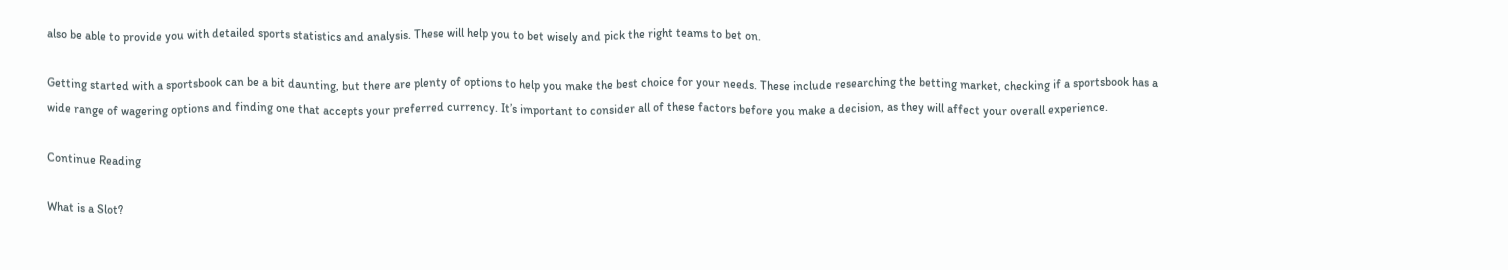also be able to provide you with detailed sports statistics and analysis. These will help you to bet wisely and pick the right teams to bet on.

Getting started with a sportsbook can be a bit daunting, but there are plenty of options to help you make the best choice for your needs. These include researching the betting market, checking if a sportsbook has a wide range of wagering options and finding one that accepts your preferred currency. It’s important to consider all of these factors before you make a decision, as they will affect your overall experience.

Continue Reading

What is a Slot?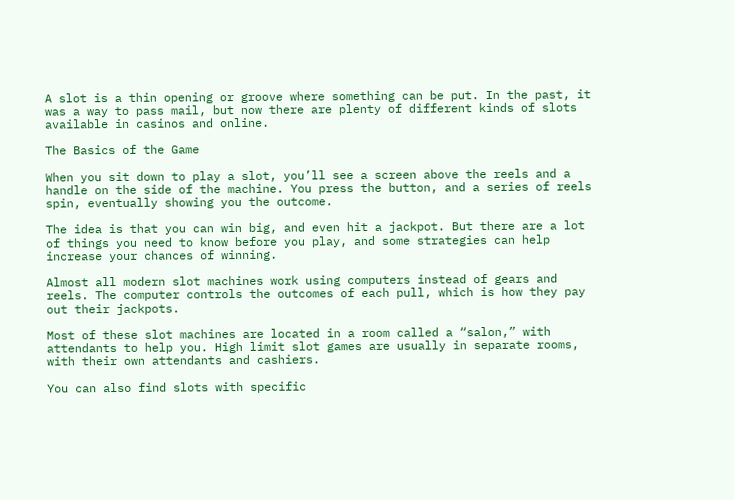A slot is a thin opening or groove where something can be put. In the past, it was a way to pass mail, but now there are plenty of different kinds of slots available in casinos and online.

The Basics of the Game

When you sit down to play a slot, you’ll see a screen above the reels and a handle on the side of the machine. You press the button, and a series of reels spin, eventually showing you the outcome.

The idea is that you can win big, and even hit a jackpot. But there are a lot of things you need to know before you play, and some strategies can help increase your chances of winning.

Almost all modern slot machines work using computers instead of gears and reels. The computer controls the outcomes of each pull, which is how they pay out their jackpots.

Most of these slot machines are located in a room called a “salon,” with attendants to help you. High limit slot games are usually in separate rooms, with their own attendants and cashiers.

You can also find slots with specific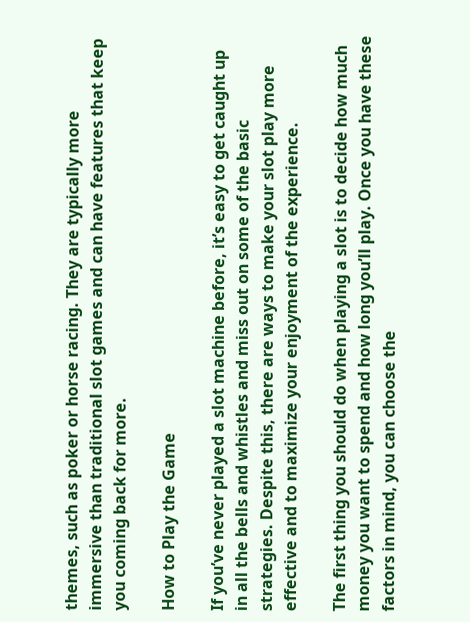themes, such as poker or horse racing. They are typically more immersive than traditional slot games and can have features that keep you coming back for more.

How to Play the Game

If you’ve never played a slot machine before, it’s easy to get caught up in all the bells and whistles and miss out on some of the basic strategies. Despite this, there are ways to make your slot play more effective and to maximize your enjoyment of the experience.

The first thing you should do when playing a slot is to decide how much money you want to spend and how long you’ll play. Once you have these factors in mind, you can choose the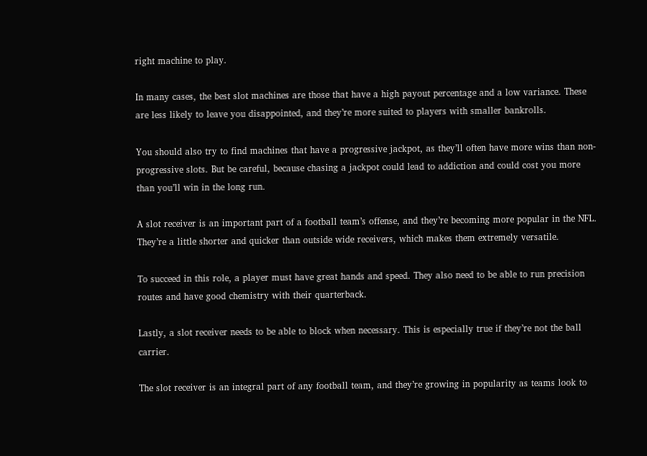right machine to play.

In many cases, the best slot machines are those that have a high payout percentage and a low variance. These are less likely to leave you disappointed, and they’re more suited to players with smaller bankrolls.

You should also try to find machines that have a progressive jackpot, as they’ll often have more wins than non-progressive slots. But be careful, because chasing a jackpot could lead to addiction and could cost you more than you’ll win in the long run.

A slot receiver is an important part of a football team’s offense, and they’re becoming more popular in the NFL. They’re a little shorter and quicker than outside wide receivers, which makes them extremely versatile.

To succeed in this role, a player must have great hands and speed. They also need to be able to run precision routes and have good chemistry with their quarterback.

Lastly, a slot receiver needs to be able to block when necessary. This is especially true if they’re not the ball carrier.

The slot receiver is an integral part of any football team, and they’re growing in popularity as teams look to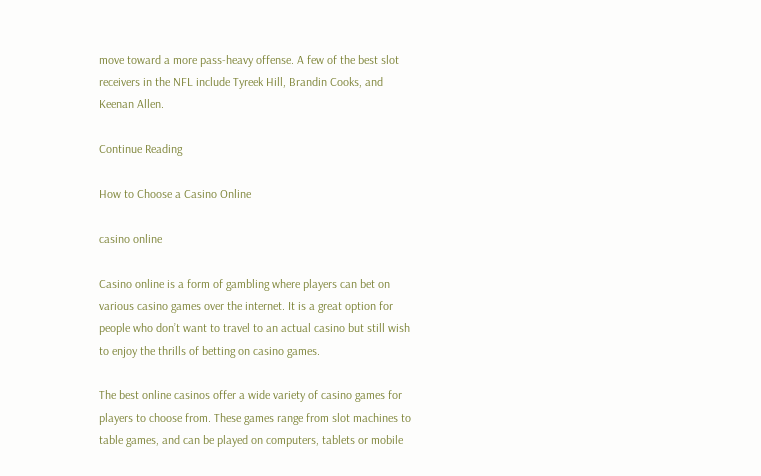move toward a more pass-heavy offense. A few of the best slot receivers in the NFL include Tyreek Hill, Brandin Cooks, and Keenan Allen.

Continue Reading

How to Choose a Casino Online

casino online

Casino online is a form of gambling where players can bet on various casino games over the internet. It is a great option for people who don’t want to travel to an actual casino but still wish to enjoy the thrills of betting on casino games.

The best online casinos offer a wide variety of casino games for players to choose from. These games range from slot machines to table games, and can be played on computers, tablets or mobile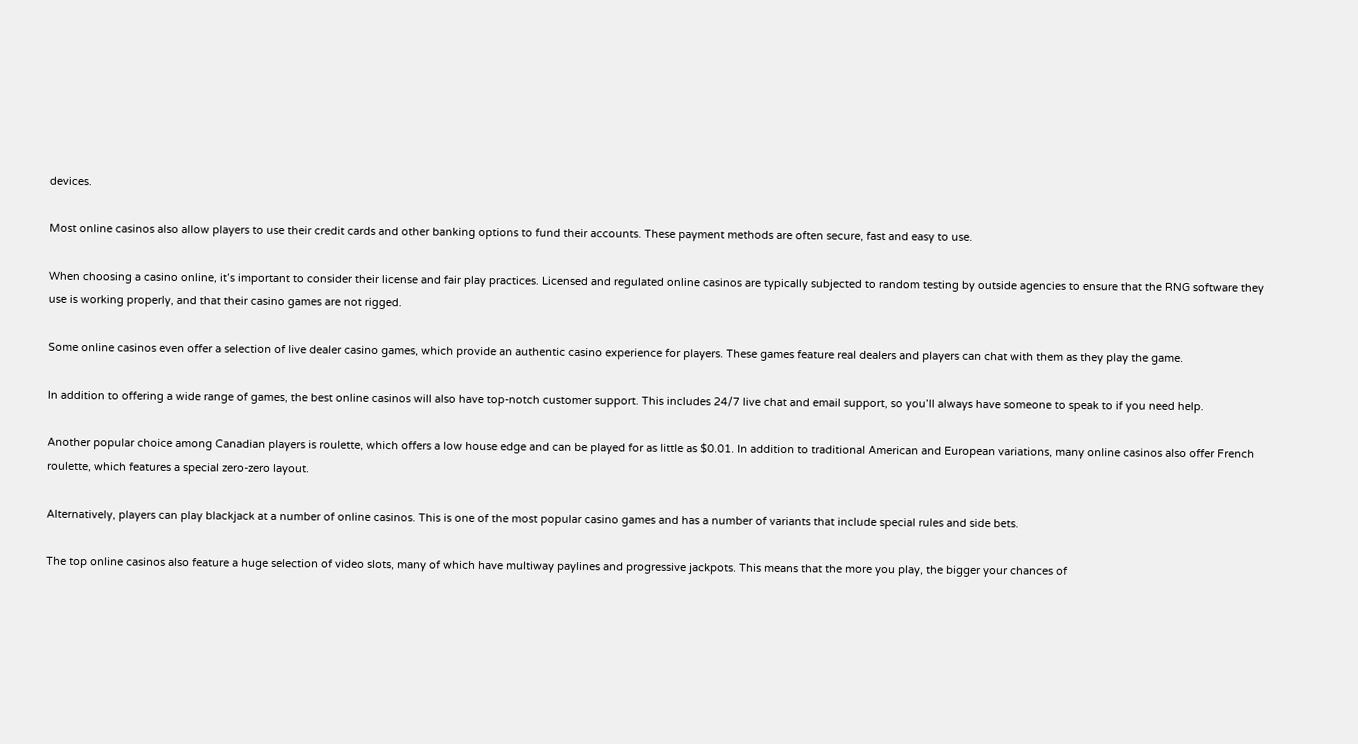devices.

Most online casinos also allow players to use their credit cards and other banking options to fund their accounts. These payment methods are often secure, fast and easy to use.

When choosing a casino online, it’s important to consider their license and fair play practices. Licensed and regulated online casinos are typically subjected to random testing by outside agencies to ensure that the RNG software they use is working properly, and that their casino games are not rigged.

Some online casinos even offer a selection of live dealer casino games, which provide an authentic casino experience for players. These games feature real dealers and players can chat with them as they play the game.

In addition to offering a wide range of games, the best online casinos will also have top-notch customer support. This includes 24/7 live chat and email support, so you’ll always have someone to speak to if you need help.

Another popular choice among Canadian players is roulette, which offers a low house edge and can be played for as little as $0.01. In addition to traditional American and European variations, many online casinos also offer French roulette, which features a special zero-zero layout.

Alternatively, players can play blackjack at a number of online casinos. This is one of the most popular casino games and has a number of variants that include special rules and side bets.

The top online casinos also feature a huge selection of video slots, many of which have multiway paylines and progressive jackpots. This means that the more you play, the bigger your chances of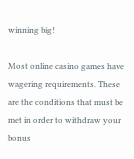winning big!

Most online casino games have wagering requirements. These are the conditions that must be met in order to withdraw your bonus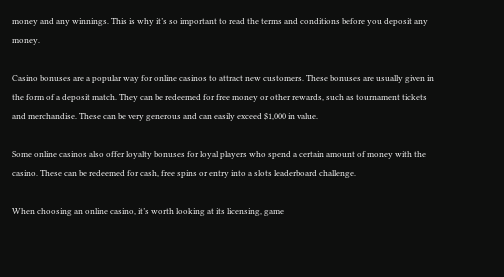money and any winnings. This is why it’s so important to read the terms and conditions before you deposit any money.

Casino bonuses are a popular way for online casinos to attract new customers. These bonuses are usually given in the form of a deposit match. They can be redeemed for free money or other rewards, such as tournament tickets and merchandise. These can be very generous and can easily exceed $1,000 in value.

Some online casinos also offer loyalty bonuses for loyal players who spend a certain amount of money with the casino. These can be redeemed for cash, free spins or entry into a slots leaderboard challenge.

When choosing an online casino, it’s worth looking at its licensing, game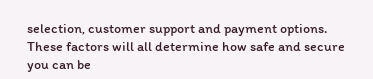selection, customer support and payment options. These factors will all determine how safe and secure you can be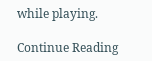while playing.

Continue Reading